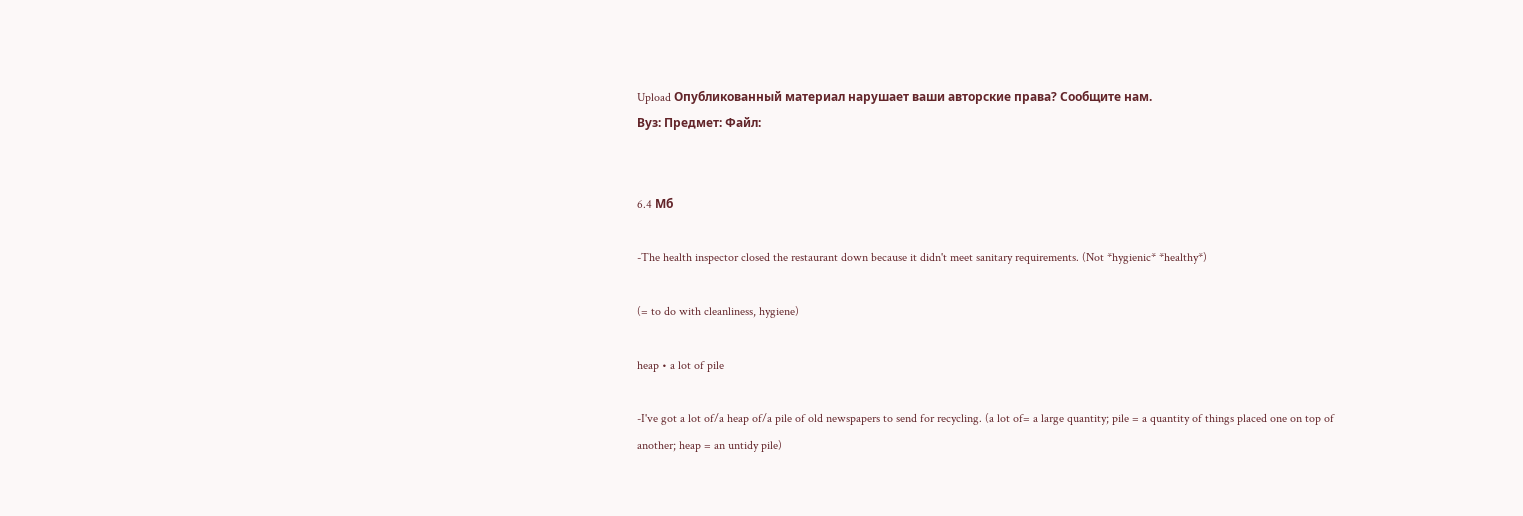Upload Опубликованный материал нарушает ваши авторские права? Сообщите нам.
Вуз: Предмет: Файл:


6.4 Mб

-The health inspector closed the restaurant down because it didn't meet sanitary requirements. (Not *hygienic* *healthy*)

(= to do with cleanliness, hygiene)

heap • a lot of pile

-I've got a lot of/a heap of/a pile of old newspapers to send for recycling. (a lot of= a large quantity; pile = a quantity of things placed one on top of another; heap = an untidy pile)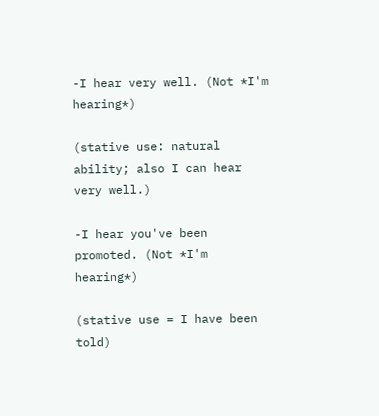-I hear very well. (Not *I'm hearing*)

(stative use: natural ability; also I can hear very well.)

-I hear you've been promoted. (Not *I'm hearing*)

(stative use = I have been told)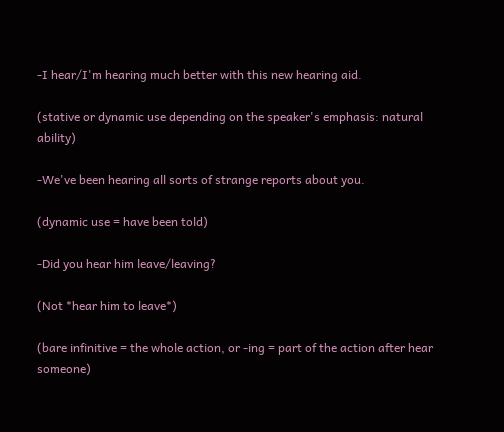-I hear/I'm hearing much better with this new hearing aid.

(stative or dynamic use depending on the speaker's emphasis: natural ability)

-We've been hearing all sorts of strange reports about you.

(dynamic use = have been told)

-Did you hear him leave/leaving?

(Not *hear him to leave*)

(bare infinitive = the whole action, or -ing = part of the action after hear someone)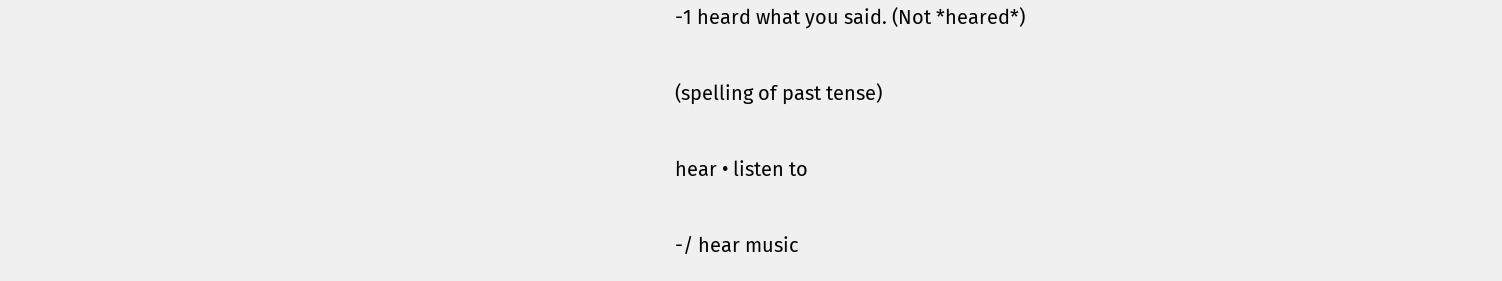-1 heard what you said. (Not *heared*)

(spelling of past tense)

hear • listen to

-/ hear music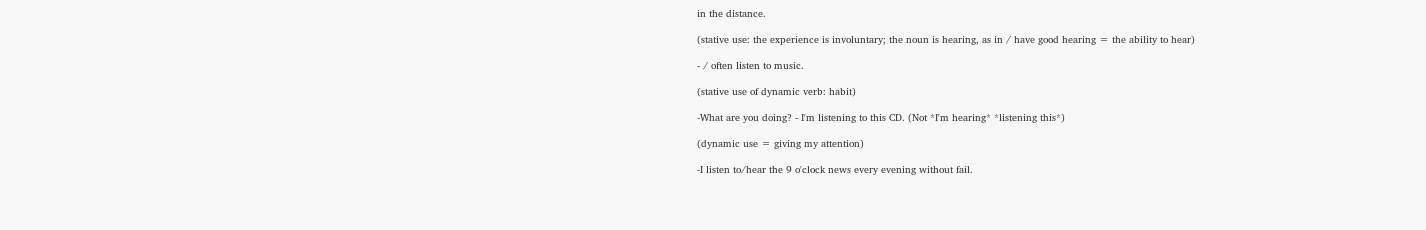in the distance.

(stative use: the experience is involuntary; the noun is hearing, as in / have good hearing = the ability to hear)

- / often listen to music.

(stative use of dynamic verb: habit)

-What are you doing? - I'm listening to this CD. (Not *I'm hearing* *listening this*)

(dynamic use = giving my attention)

-I listen to/hear the 9 o'clock news every evening without fail.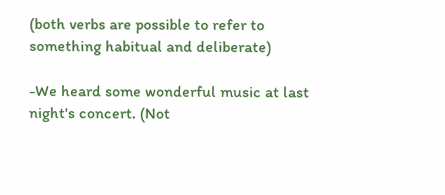(both verbs are possible to refer to something habitual and deliberate)

-We heard some wonderful music at last night's concert. (Not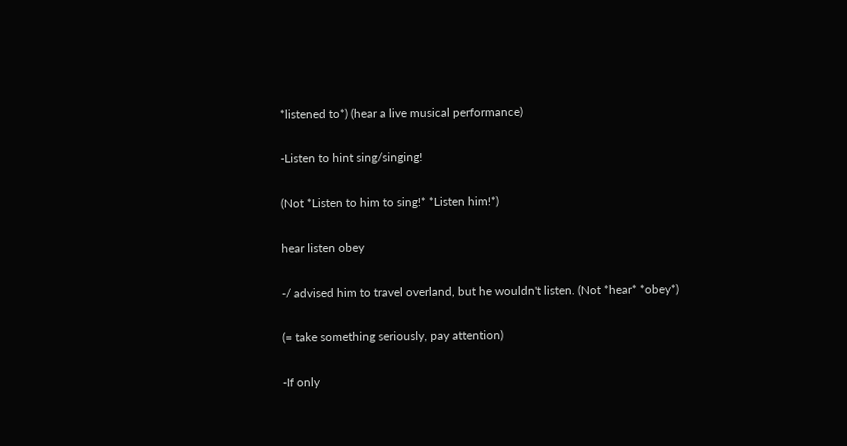*listened to*) (hear a live musical performance)

-Listen to hint sing/singing!

(Not *Listen to him to sing!* *Listen him!*)

hear listen obey

-/ advised him to travel overland, but he wouldn't listen. (Not *hear* *obey*)

(= take something seriously, pay attention)

-If only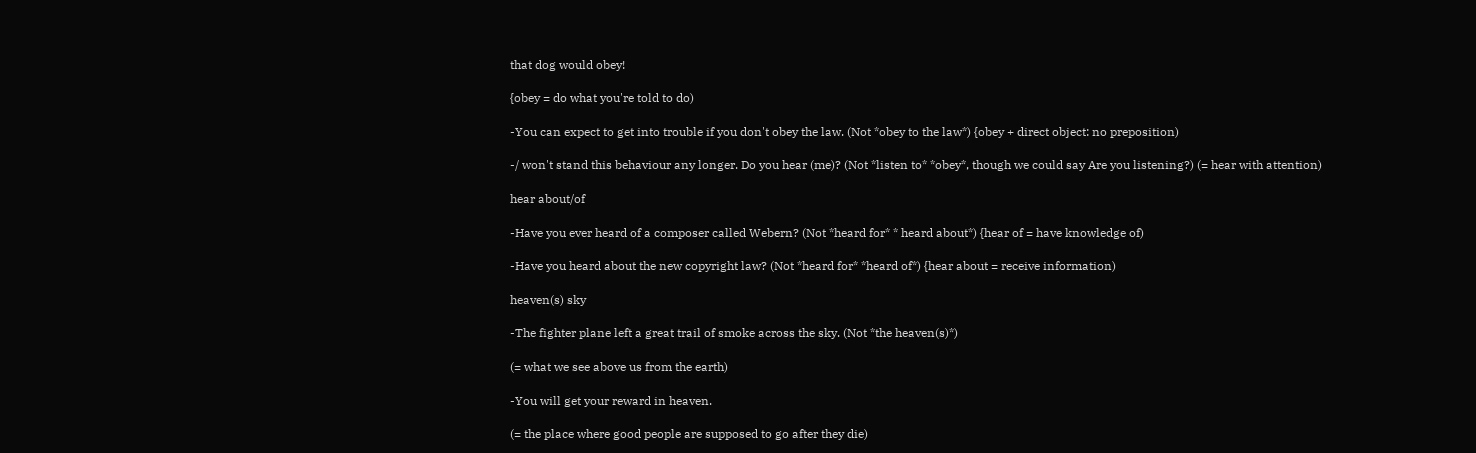that dog would obey!

{obey = do what you're told to do)

-You can expect to get into trouble if you don't obey the law. (Not *obey to the law*) {obey + direct object: no preposition)

-/ won't stand this behaviour any longer. Do you hear (me)? (Not *listen to* *obey*, though we could say Are you listening?) (= hear with attention)

hear about/of

-Have you ever heard of a composer called Webern? (Not *heard for* * heard about*) {hear of = have knowledge of)

-Have you heard about the new copyright law? (Not *heard for* *heard of*) {hear about = receive information)

heaven(s) sky

-The fighter plane left a great trail of smoke across the sky. (Not *the heaven(s)*)

(= what we see above us from the earth)

-You will get your reward in heaven.

(= the place where good people are supposed to go after they die)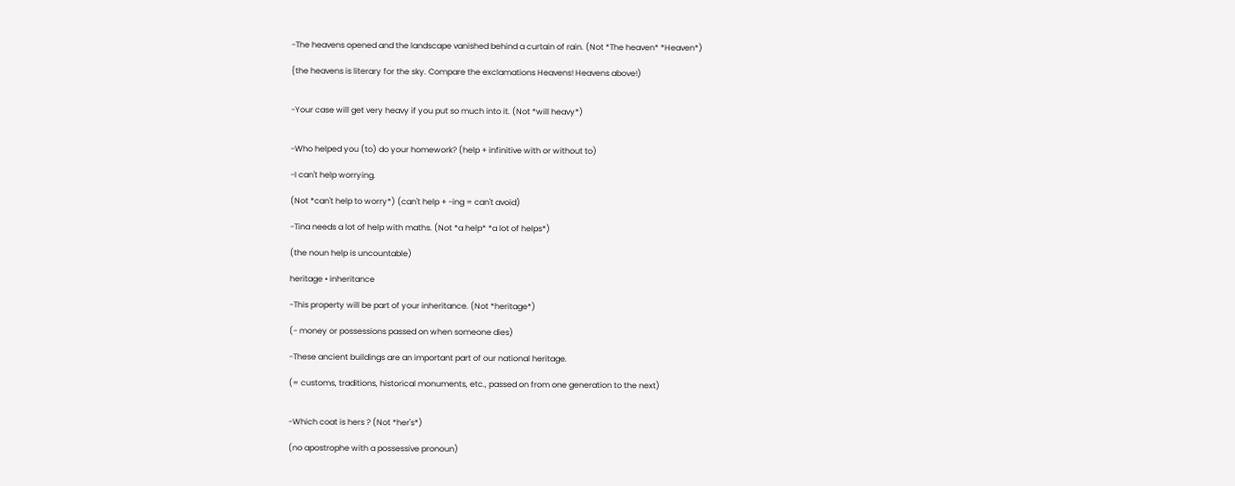-The heavens opened and the landscape vanished behind a curtain of rain. (Not *The heaven* *Heaven*)

{the heavens is literary for the sky. Compare the exclamations Heavens! Heavens above!)


-Your case will get very heavy if you put so much into it. (Not *will heavy*)


-Who helped you (to) do your homework? (help + infinitive with or without to)

-I can't help worrying.

(Not *can't help to worry*) (can't help + -ing = can't avoid)

-Tina needs a lot of help with maths. (Not *a help* *a lot of helps*)

(the noun help is uncountable)

heritage • inheritance

-This property will be part of your inheritance. (Not *heritage*)

(- money or possessions passed on when someone dies)

-These ancient buildings are an important part of our national heritage.

(= customs, traditions, historical monuments, etc., passed on from one generation to the next)


-Which coat is hers ? (Not *her's*)

(no apostrophe with a possessive pronoun)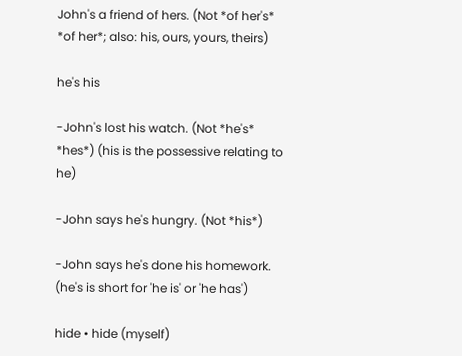John's a friend of hers. (Not *of her's* *of her*; also: his, ours, yours, theirs)

he's his

-John's lost his watch. (Not *he's* *hes*) (his is the possessive relating to he)

-John says he's hungry. (Not *his*)

-John says he's done his homework. (he's is short for 'he is' or 'he has')

hide • hide (myself)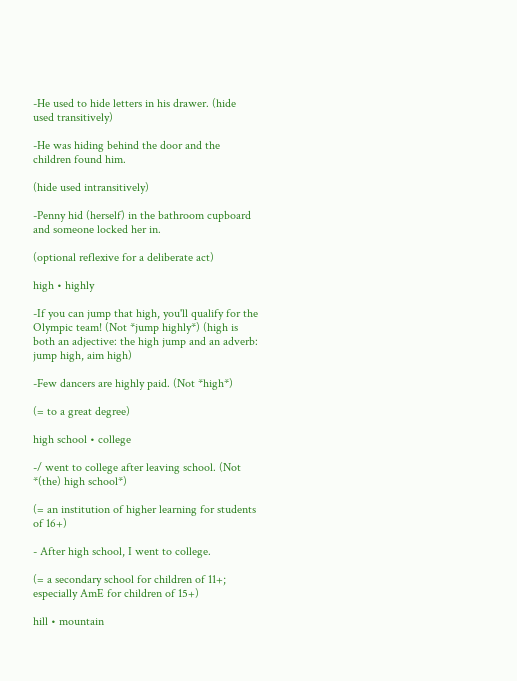-He used to hide letters in his drawer. (hide used transitively)

-He was hiding behind the door and the children found him.

(hide used intransitively)

-Penny hid (herself) in the bathroom cupboard and someone locked her in.

(optional reflexive for a deliberate act)

high • highly

-If you can jump that high, you'll qualify for the Olympic team! (Not *jump highly*) (high is both an adjective: the high jump and an adverb: jump high, aim high)

-Few dancers are highly paid. (Not *high*)

(= to a great degree)

high school • college

-/ went to college after leaving school. (Not *(the) high school*)

(= an institution of higher learning for students of 16+)

- After high school, I went to college.

(= a secondary school for children of 11+; especially AmE for children of 15+)

hill • mountain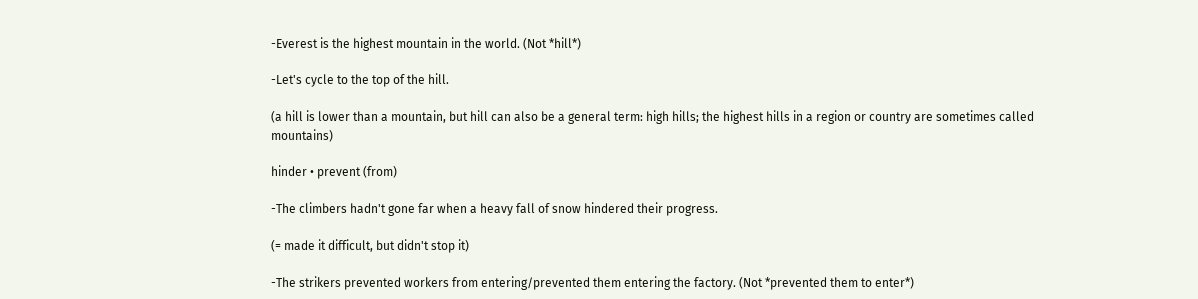-Everest is the highest mountain in the world. (Not *hill*)

-Let's cycle to the top of the hill.

(a hill is lower than a mountain, but hill can also be a general term: high hills; the highest hills in a region or country are sometimes called mountains)

hinder • prevent (from)

-The climbers hadn't gone far when a heavy fall of snow hindered their progress.

(= made it difficult, but didn't stop it)

-The strikers prevented workers from entering/prevented them entering the factory. (Not *prevented them to enter*)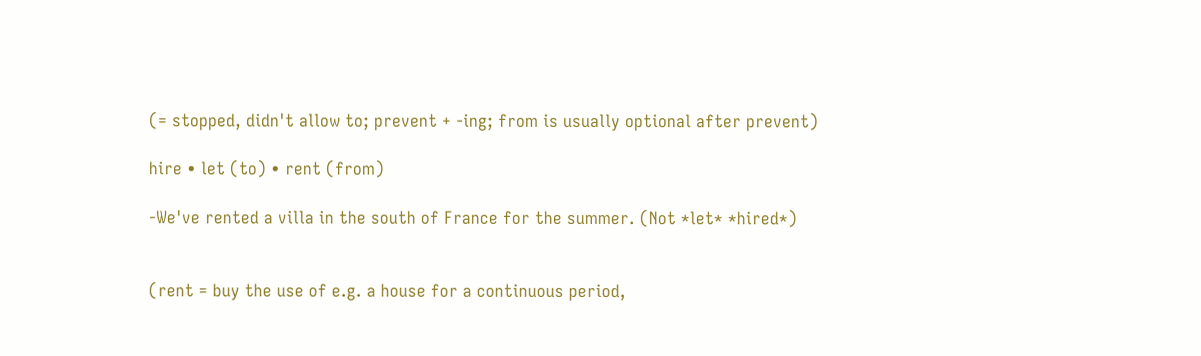(= stopped, didn't allow to; prevent + -ing; from is usually optional after prevent)

hire • let (to) • rent (from)

-We've rented a villa in the south of France for the summer. (Not *let* *hired*)


(rent = buy the use of e.g. a house for a continuous period,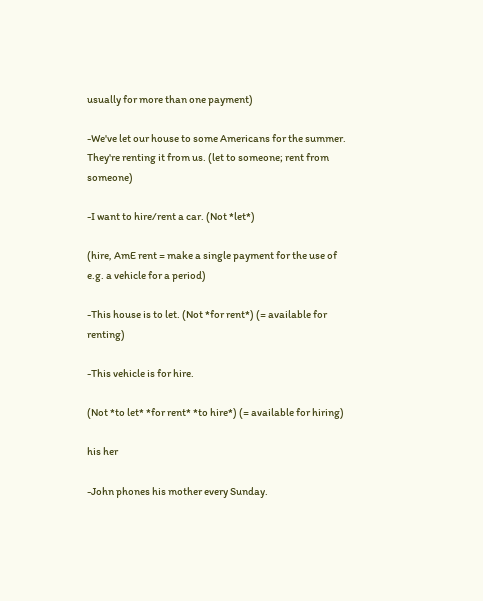usually for more than one payment)

-We've let our house to some Americans for the summer. They're renting it from us. (let to someone; rent from someone)

-I want to hire/rent a car. (Not *let*)

(hire, AmE rent = make a single payment for the use of e.g. a vehicle for a period)

-This house is to let. (Not *for rent*) (= available for renting)

-This vehicle is for hire.

(Not *to let* *for rent* *to hire*) (= available for hiring)

his her

-John phones his mother every Sunday.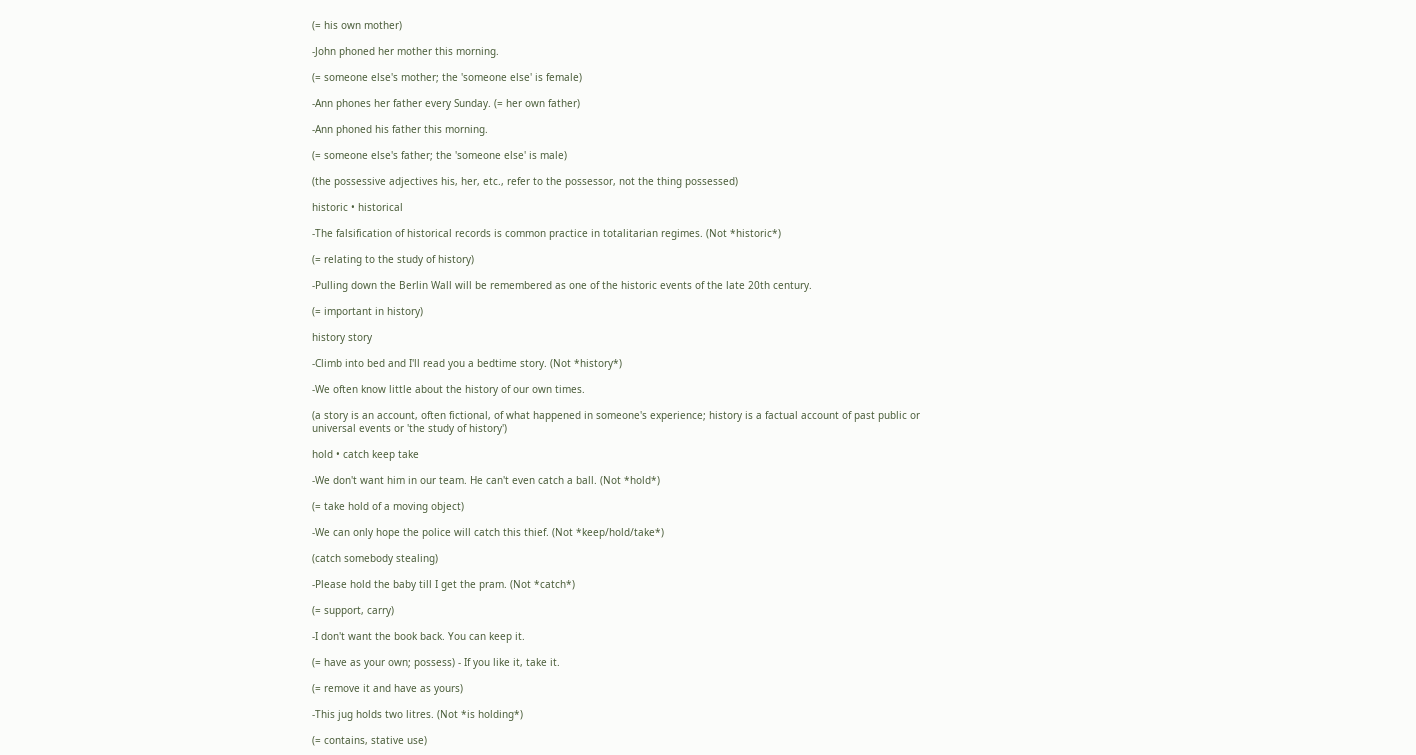(= his own mother)

-John phoned her mother this morning.

(= someone else's mother; the 'someone else' is female)

-Ann phones her father every Sunday. (= her own father)

-Ann phoned his father this morning.

(= someone else's father; the 'someone else' is male)

(the possessive adjectives his, her, etc., refer to the possessor, not the thing possessed)

historic • historical

-The falsification of historical records is common practice in totalitarian regimes. (Not *historic*)

(= relating to the study of history)

-Pulling down the Berlin Wall will be remembered as one of the historic events of the late 20th century.

(= important in history)

history story

-Climb into bed and I'll read you a bedtime story. (Not *history*)

-We often know little about the history of our own times.

(a story is an account, often fictional, of what happened in someone's experience; history is a factual account of past public or universal events or 'the study of history')

hold • catch keep take

-We don't want him in our team. He can't even catch a ball. (Not *hold*)

(= take hold of a moving object)

-We can only hope the police will catch this thief. (Not *keep/hold/take*)

(catch somebody stealing)

-Please hold the baby till I get the pram. (Not *catch*)

(= support, carry)

-I don't want the book back. You can keep it.

(= have as your own; possess) - If you like it, take it.

(= remove it and have as yours)

-This jug holds two litres. (Not *is holding*)

(= contains, stative use)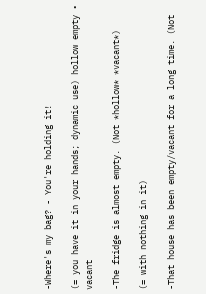-Where's my bag? - You're holding it!

(= you have it in your hands; dynamic use) hollow empty • vacant

-The fridge is almost empty. (Not *hollow* *vacant*)

(= with nothing in it)

-That house has been empty/vacant for a long time. (Not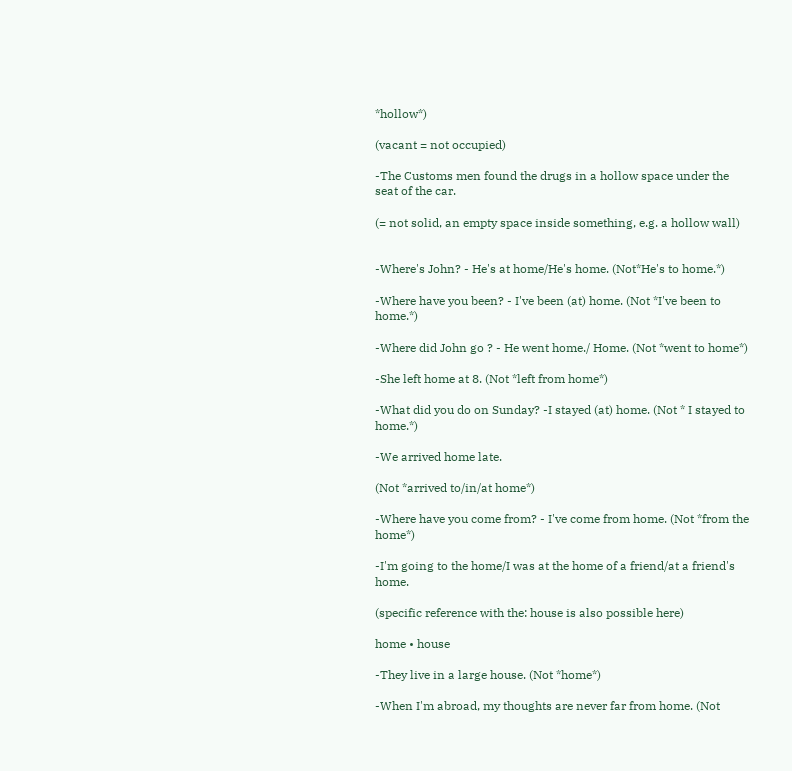*hollow*)

(vacant = not occupied)

-The Customs men found the drugs in a hollow space under the seat of the car.

(= not solid, an empty space inside something, e.g. a hollow wall)


-Where's John? - He's at home/He's home. (Not*He's to home.*)

-Where have you been? - I've been (at) home. (Not *I've been to home.*)

-Where did John go ? - He went home./ Home. (Not *went to home*)

-She left home at 8. (Not *left from home*)

-What did you do on Sunday? -I stayed (at) home. (Not * I stayed to home.*)

-We arrived home late.

(Not *arrived to/in/at home*)

-Where have you come from? - I've come from home. (Not *from the home*)

-I'm going to the home/I was at the home of a friend/at a friend's home.

(specific reference with the: house is also possible here)

home • house

-They live in a large house. (Not *home*)

-When I'm abroad, my thoughts are never far from home. (Not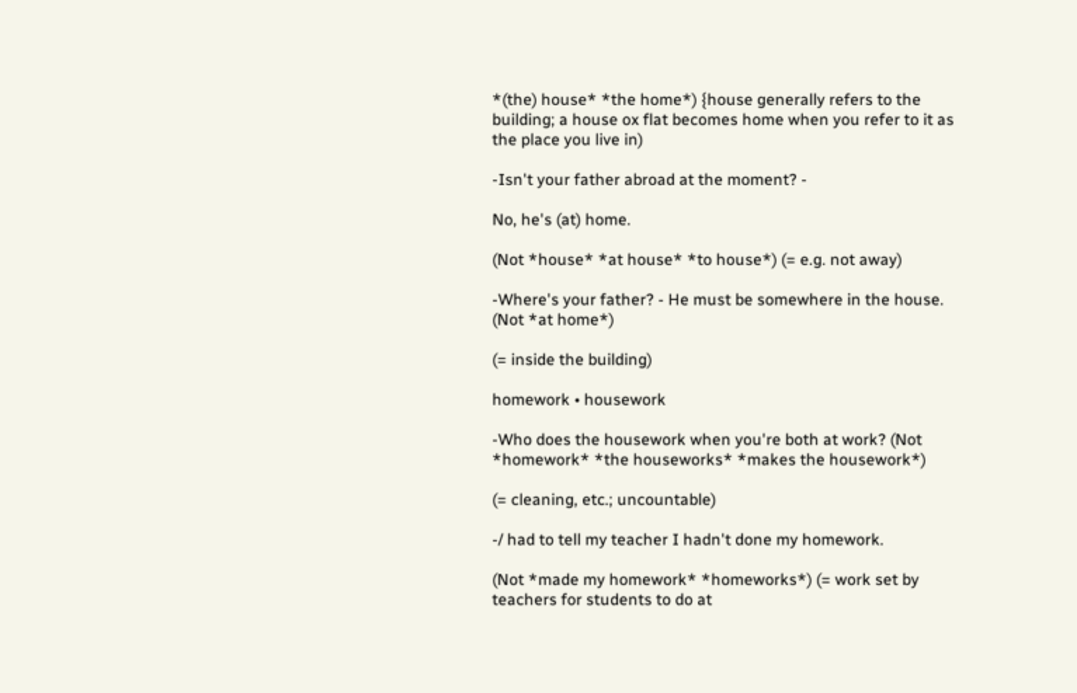*(the) house* *the home*) {house generally refers to the building; a house ox flat becomes home when you refer to it as the place you live in)

-Isn't your father abroad at the moment? -

No, he's (at) home.

(Not *house* *at house* *to house*) (= e.g. not away)

-Where's your father? - He must be somewhere in the house. (Not *at home*)

(= inside the building)

homework • housework

-Who does the housework when you're both at work? (Not *homework* *the houseworks* *makes the housework*)

(= cleaning, etc.; uncountable)

-/ had to tell my teacher I hadn't done my homework.

(Not *made my homework* *homeworks*) (= work set by teachers for students to do at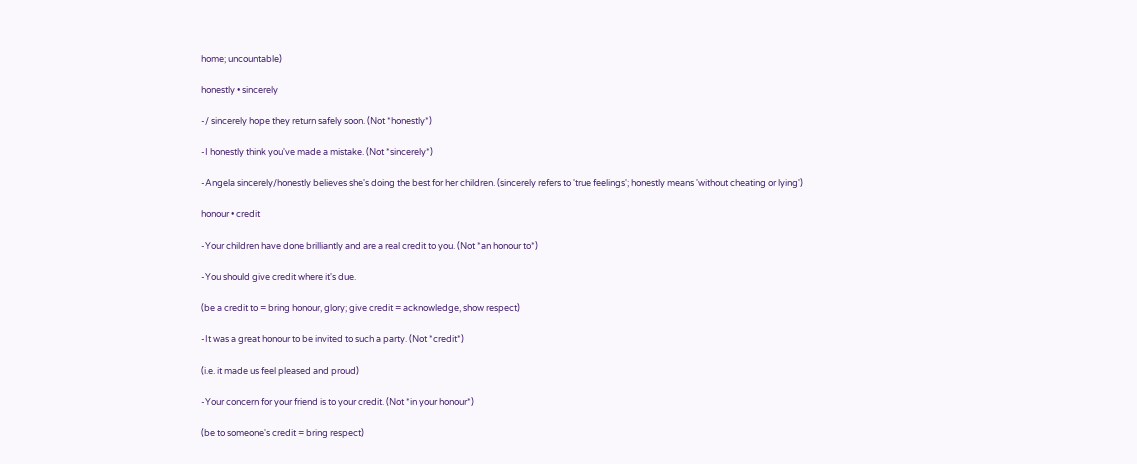home; uncountable)

honestly • sincerely

-/ sincerely hope they return safely soon. (Not *honestly*)

-I honestly think you've made a mistake. (Not *sincerely*)

-Angela sincerely/honestly believes she's doing the best for her children. (sincerely refers to 'true feelings'; honestly means 'without cheating or lying')

honour • credit

-Your children have done brilliantly and are a real credit to you. (Not *an honour to*)

-You should give credit where it's due.

(be a credit to = bring honour, glory; give credit = acknowledge, show respect)

-It was a great honour to be invited to such a party. (Not *credit*)

(i.e. it made us feel pleased and proud)

-Your concern for your friend is to your credit. (Not *in your honour*)

(be to someone's credit = bring respect)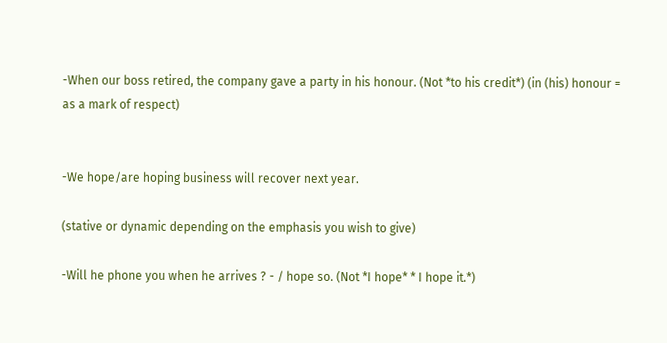-When our boss retired, the company gave a party in his honour. (Not *to his credit*) (in (his) honour = as a mark of respect)


-We hope/are hoping business will recover next year.

(stative or dynamic depending on the emphasis you wish to give)

-Will he phone you when he arrives ? - / hope so. (Not *I hope* * I hope it.*)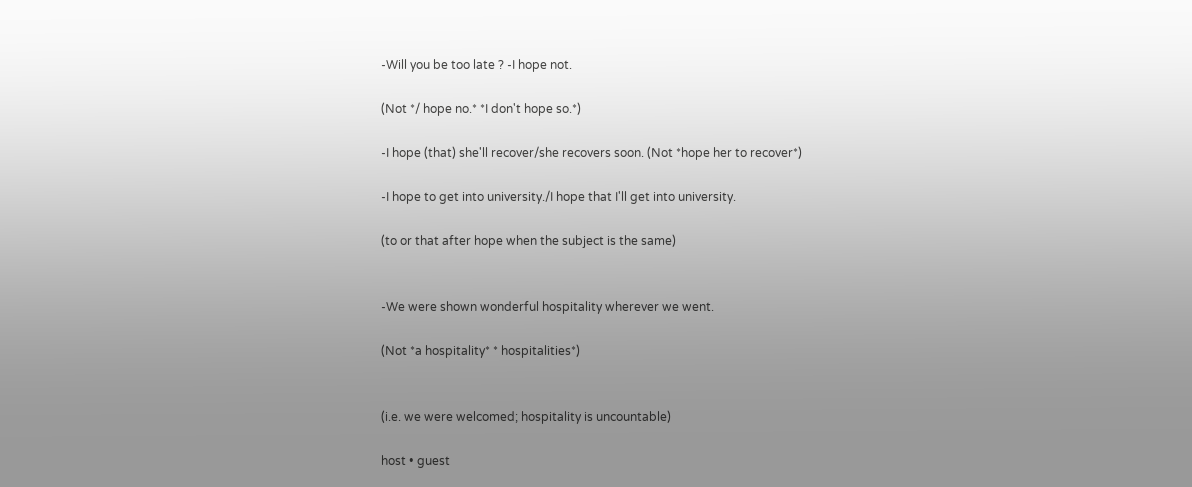-Will you be too late ? -I hope not.

(Not */ hope no.* *I don't hope so.*)

-I hope (that) she'll recover/she recovers soon. (Not *hope her to recover*)

-I hope to get into university./I hope that I'll get into university.

(to or that after hope when the subject is the same)


-We were shown wonderful hospitality wherever we went.

(Not *a hospitality* * hospitalities*)


(i.e. we were welcomed; hospitality is uncountable)

host • guest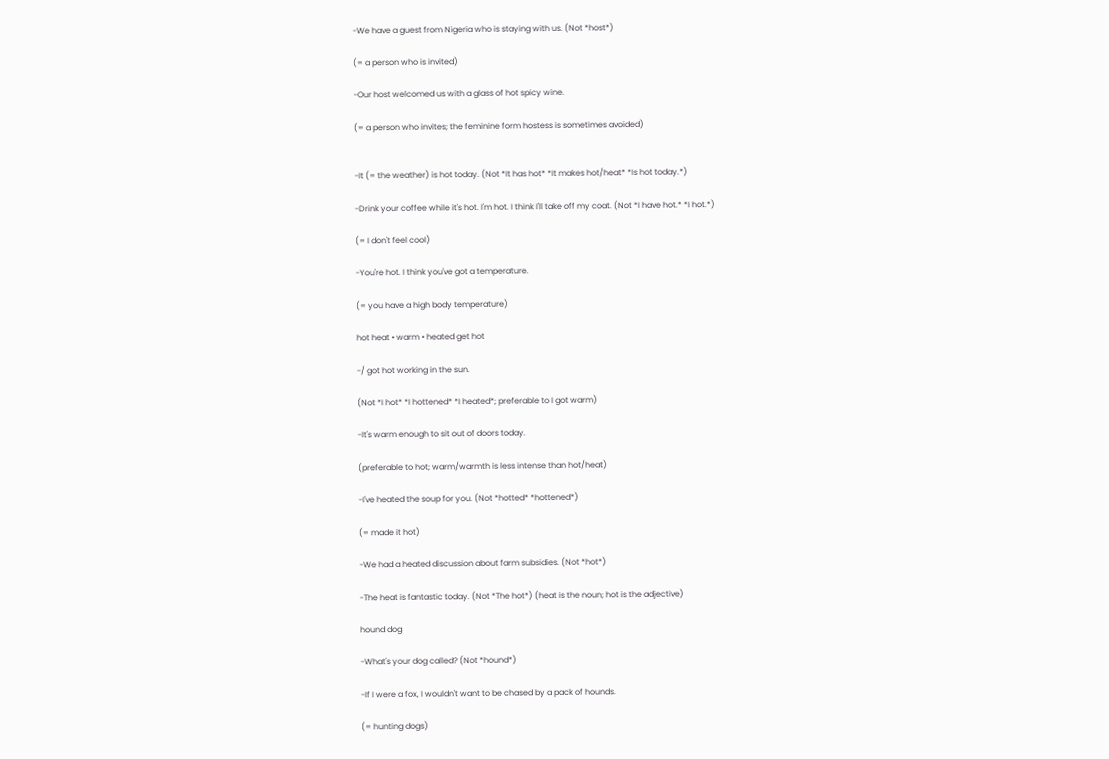-We have a guest from Nigeria who is staying with us. (Not *host*)

(= a person who is invited)

-Our host welcomed us with a glass of hot spicy wine.

(= a person who invites; the feminine form hostess is sometimes avoided)


-It (= the weather) is hot today. (Not *It has hot* *It makes hot/heat* *Is hot today.*)

-Drink your coffee while it's hot. I'm hot. I think I'll take off my coat. (Not *I have hot.* *I hot.*)

(= I don't feel cool)

-You're hot. I think you've got a temperature.

(= you have a high body temperature)

hot heat • warm • heated get hot

-/ got hot working in the sun.

(Not *I hot* *I hottened* *I heated*; preferable to I got warm)

-It's warm enough to sit out of doors today.

(preferable to hot; warm/warmth is less intense than hot/heat)

-I've heated the soup for you. (Not *hotted* *hottened*)

(= made it hot)

-We had a heated discussion about farm subsidies. (Not *hot*)

-The heat is fantastic today. (Not *The hot*) (heat is the noun; hot is the adjective)

hound dog

-What's your dog called? (Not *hound*)

-If I were a fox, I wouldn't want to be chased by a pack of hounds.

(= hunting dogs)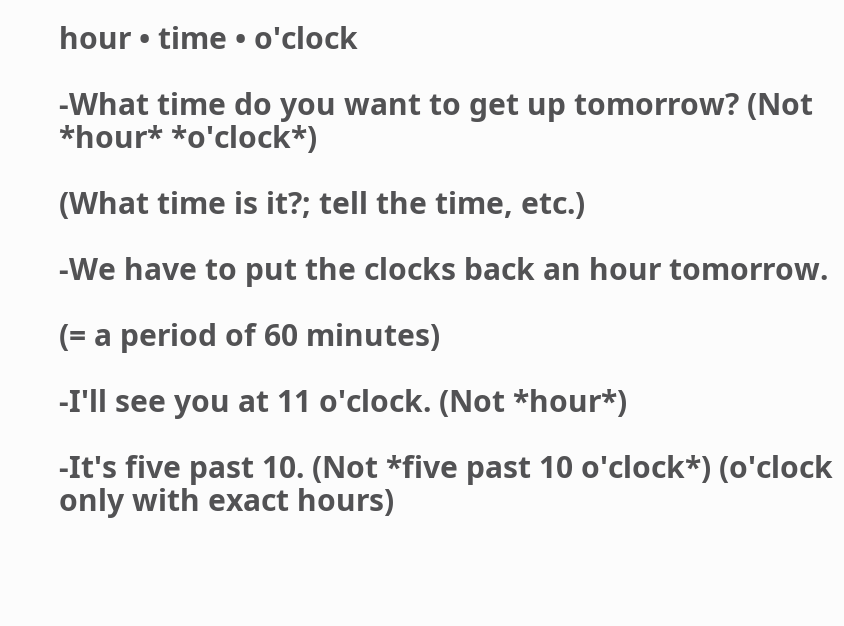hour • time • o'clock

-What time do you want to get up tomorrow? (Not *hour* *o'clock*)

(What time is it?; tell the time, etc.)

-We have to put the clocks back an hour tomorrow.

(= a period of 60 minutes)

-I'll see you at 11 o'clock. (Not *hour*)

-It's five past 10. (Not *five past 10 o'clock*) (o'clock only with exact hours)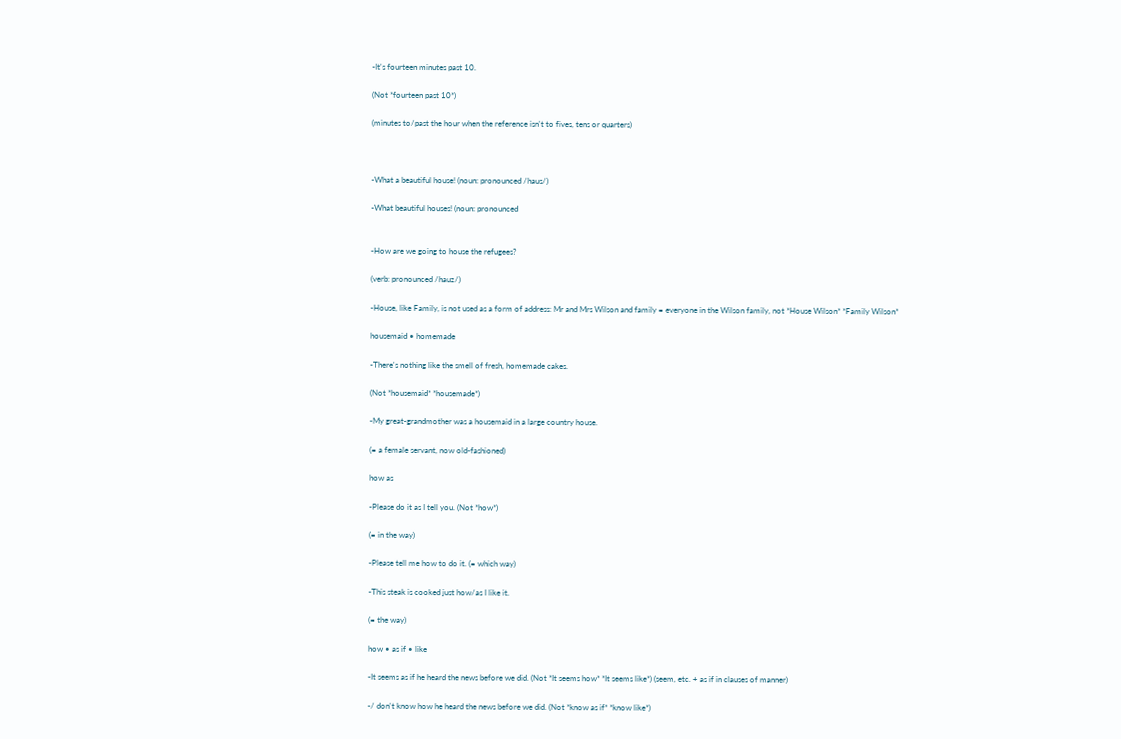-It's fourteen minutes past 10.

(Not *fourteen past 10*)

(minutes to/past the hour when the reference isn't to fives, tens or quarters)



-What a beautiful house! (noun: pronounced /haus/)

-What beautiful houses! (noun: pronounced


-How are we going to house the refugees?

(verb: pronounced /hauz/)

-House, like Family, is not used as a form of address: Mr and Mrs Wilson and family = everyone in the Wilson family, not *House Wilson* *Family Wilson*

housemaid • homemade

-There's nothing like the smell of fresh, homemade cakes.

(Not *housemaid* *housemade*)

-My great-grandmother was a housemaid in a large country house.

(= a female servant, now old-fashioned)

how as

-Please do it as I tell you. (Not *how*)

(= in the way)

-Please tell me how to do it. (= which way)

-This steak is cooked just how/as I like it.

(= the way)

how • as if • like

-It seems as if he heard the news before we did. (Not *It seems how* *It seems like*) (seem, etc. + as if in clauses of manner)

-/ don't know how he heard the news before we did. (Not *know as if* *know like*)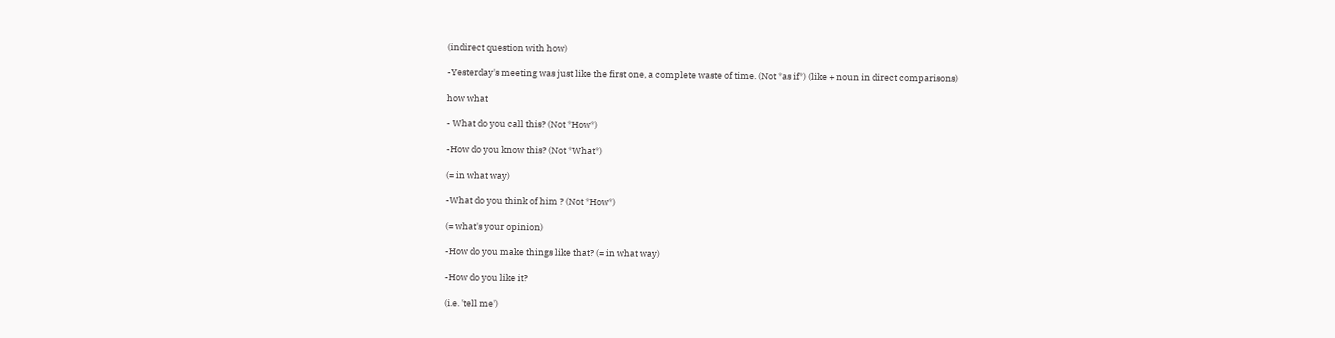(indirect question with how)

-Yesterday's meeting was just like the first one, a complete waste of time. (Not *as if*) (like + noun in direct comparisons)

how what

- What do you call this? (Not *How*)

-How do you know this? (Not *What*)

(= in what way)

-What do you think of him ? (Not *How*)

(= what's your opinion)

-How do you make things like that? (= in what way)

-How do you like it?

(i.e. 'tell me')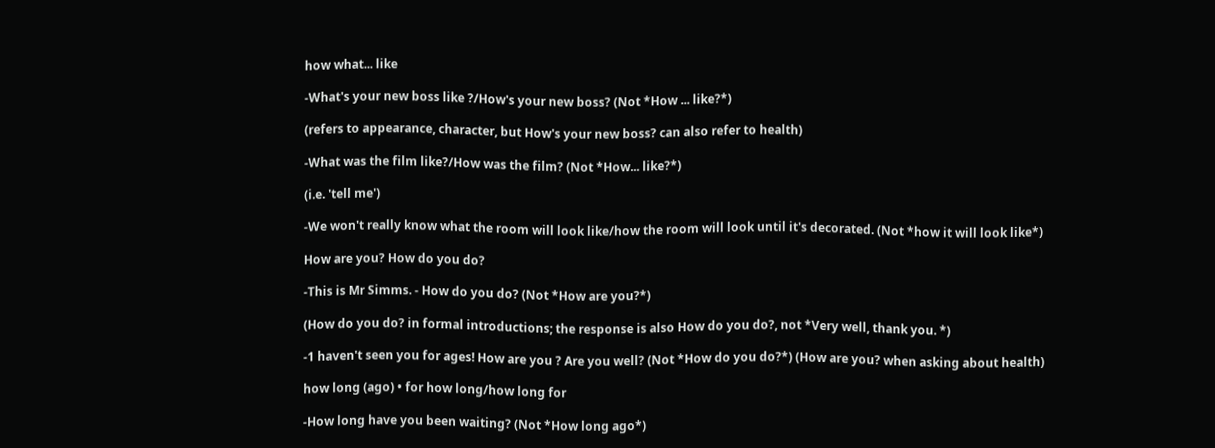how what... like

-What's your new boss like ?/How's your new boss? (Not *How ... like?*)

(refers to appearance, character, but How's your new boss? can also refer to health)

-What was the film like?/How was the film? (Not *How... like?*)

(i.e. 'tell me')

-We won't really know what the room will look like/how the room will look until it's decorated. (Not *how it will look like*)

How are you? How do you do?

-This is Mr Simms. - How do you do? (Not *How are you?*)

(How do you do? in formal introductions; the response is also How do you do?, not *Very well, thank you. *)

-1 haven't seen you for ages! How are you ? Are you well? (Not *How do you do?*) (How are you? when asking about health)

how long (ago) • for how long/how long for

-How long have you been waiting? (Not *How long ago*)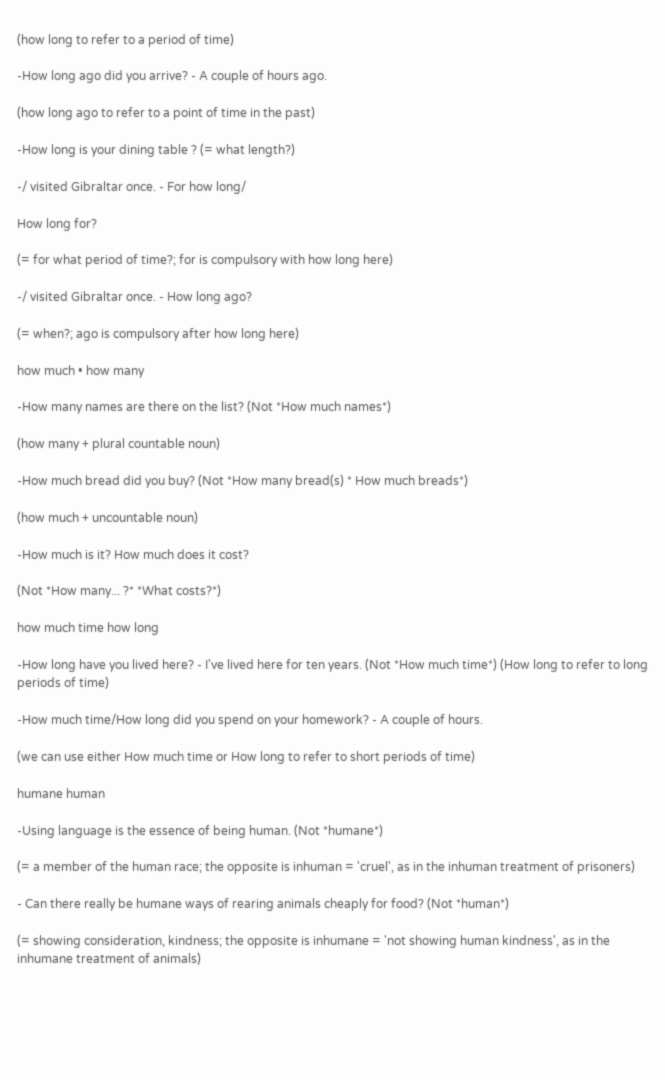(how long to refer to a period of time)

-How long ago did you arrive? - A couple of hours ago.

(how long ago to refer to a point of time in the past)

-How long is your dining table ? (= what length?)

-/ visited Gibraltar once. - For how long/

How long for?

(= for what period of time?; for is compulsory with how long here)

-/ visited Gibraltar once. - How long ago?

(= when?; ago is compulsory after how long here)

how much • how many

-How many names are there on the list? (Not *How much names*)

(how many + plural countable noun)

-How much bread did you buy? (Not *How many bread(s) * How much breads*)

(how much + uncountable noun)

-How much is it? How much does it cost?

(Not *How many... ?* *What costs?*)

how much time how long

-How long have you lived here? - I've lived here for ten years. (Not *How much time*) (How long to refer to long periods of time)

-How much time/How long did you spend on your homework? - A couple of hours.

(we can use either How much time or How long to refer to short periods of time)

humane human

-Using language is the essence of being human. (Not *humane*)

(= a member of the human race; the opposite is inhuman = 'cruel', as in the inhuman treatment of prisoners)

- Can there really be humane ways of rearing animals cheaply for food? (Not *human*)

(= showing consideration, kindness; the opposite is inhumane = 'not showing human kindness', as in the inhumane treatment of animals)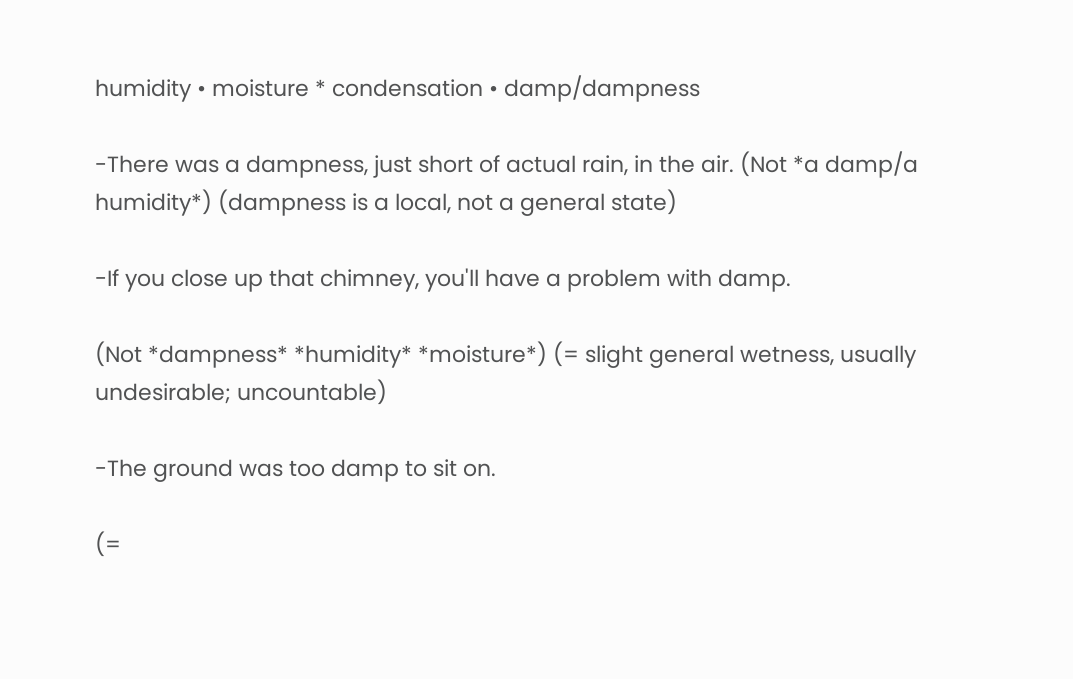humidity • moisture * condensation • damp/dampness

-There was a dampness, just short of actual rain, in the air. (Not *a damp/a humidity*) (dampness is a local, not a general state)

-If you close up that chimney, you'll have a problem with damp.

(Not *dampness* *humidity* *moisture*) (= slight general wetness, usually undesirable; uncountable)

-The ground was too damp to sit on.

(=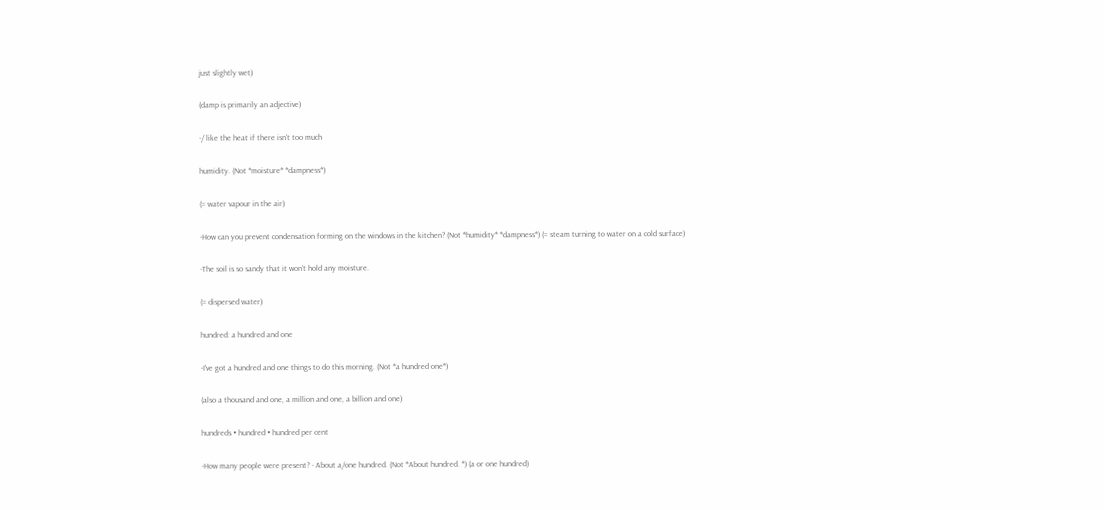just slightly wet)

(damp is primarily an adjective)

-/ like the heat if there isn't too much

humidity. (Not *moisture* *dampness*)

(= water vapour in the air)

-How can you prevent condensation forming on the windows in the kitchen? (Not *humidity* *dampness*) (= steam turning to water on a cold surface)

-The soil is so sandy that it won't hold any moisture.

(= dispersed water)

hundred: a hundred and one

-I've got a hundred and one things to do this morning. (Not *a hundred one*)

(also a thousand and one, a million and one, a billion and one)

hundreds • hundred • hundred per cent

-How many people were present? - About a/one hundred. (Not *About hundred. *) (a or one hundred)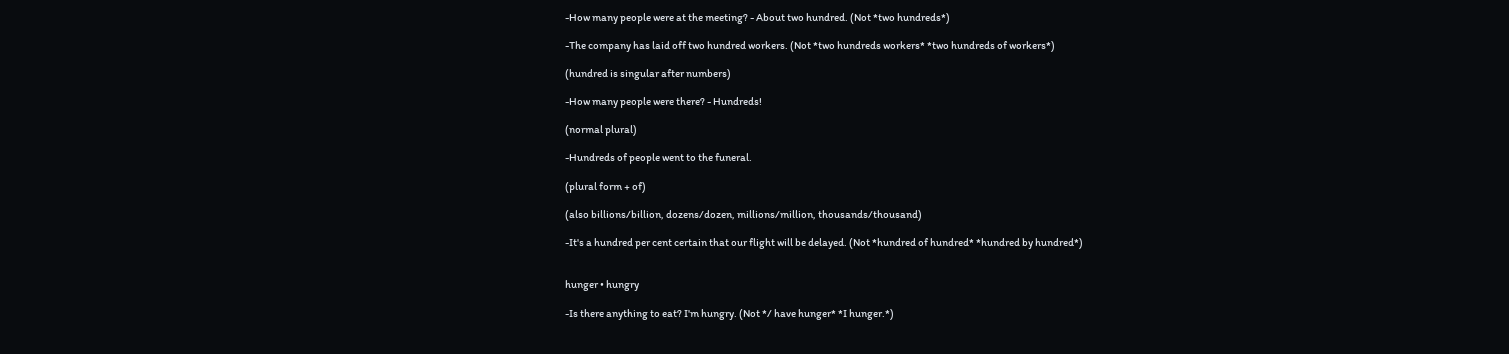-How many people were at the meeting? - About two hundred. (Not *two hundreds*)

-The company has laid off two hundred workers. (Not *two hundreds workers* *two hundreds of workers*)

(hundred is singular after numbers)

-How many people were there? - Hundreds!

(normal plural)

-Hundreds of people went to the funeral.

(plural form + of)

(also billions/billion, dozens/dozen, millions/million, thousands/thousand)

-It's a hundred per cent certain that our flight will be delayed. (Not *hundred of hundred* *hundred by hundred*)


hunger • hungry

-Is there anything to eat? I'm hungry. (Not */ have hunger* *I hunger.*)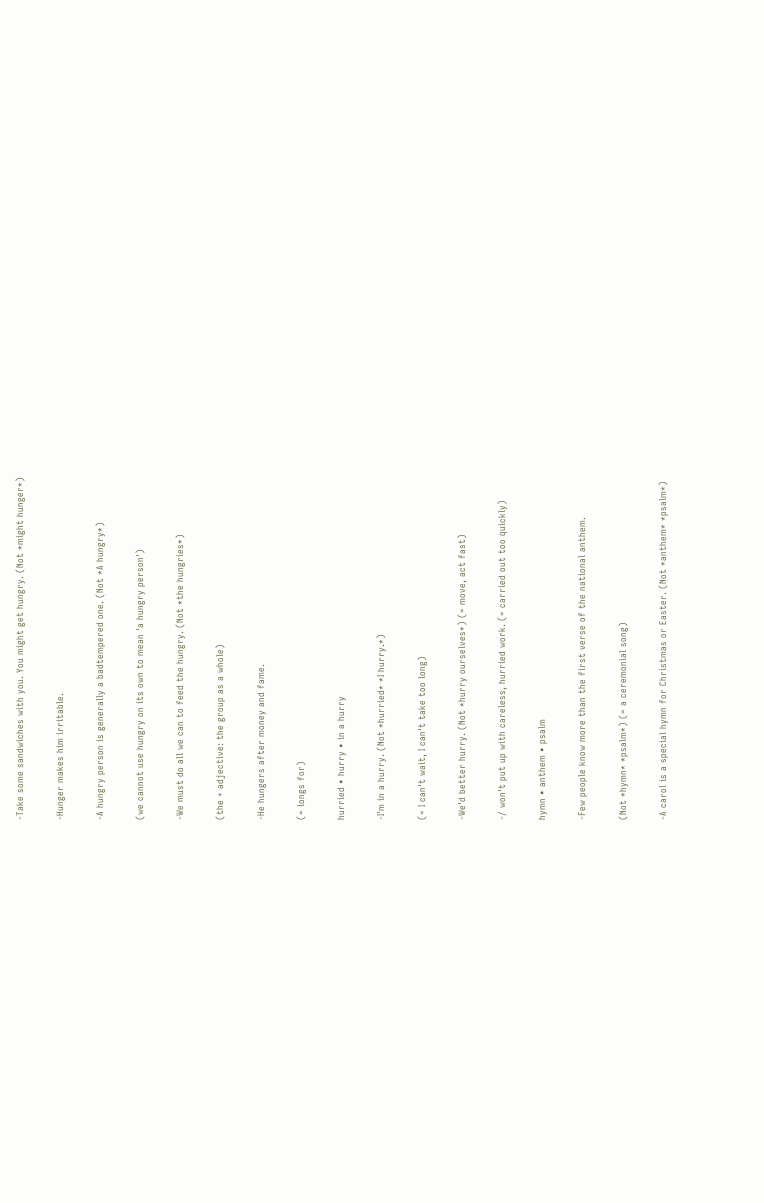-Take some sandwiches with you. You might get hungry. (Not *might hunger*)

-Hunger makes him irritable.

-A hungry person is generally a badtempered one. (Not *A hungry*)

(we cannot use hungry on its own to mean 'a hungry person')

-We must do all we can to feed the hungry. (Not *the hungries*)

(the + adjective: the group as a whole)

-He hungers after money and fame.

(= longs for)

hurried • hurry • in a hurry

-I'm in a hurry. (Not *hurried* *I hurry.*)

(= I can't wait, I can't take too long)

-We'd better hurry. (Not *hurry ourselves*) (= move, act fast)

-/ won't put up with careless, hurried work. (= carried out too quickly)

hymn • anthem • psalm

-Few people know more than the first verse of the national anthem.

(Not *hymn* *psalm*) (= a ceremonial song)

-A carol is a special hymn for Christmas or Easter. (Not *anthem* *psalm*)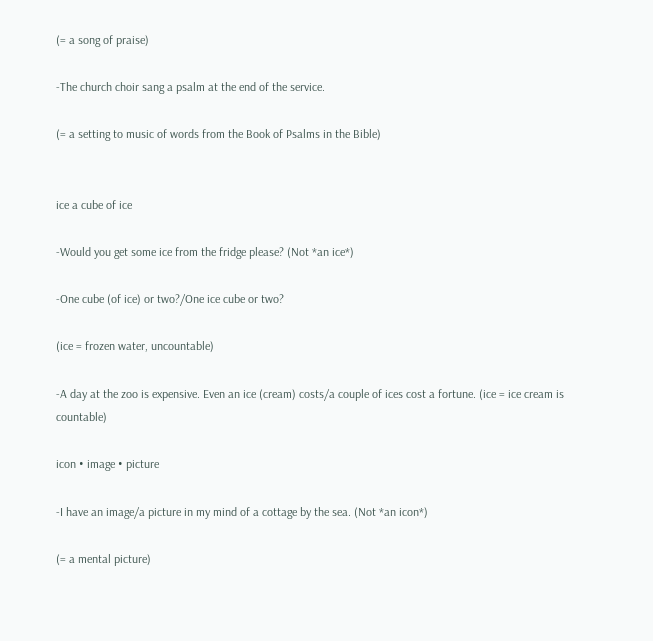(= a song of praise)

-The church choir sang a psalm at the end of the service.

(= a setting to music of words from the Book of Psalms in the Bible)


ice a cube of ice

-Would you get some ice from the fridge please? (Not *an ice*)

-One cube (of ice) or two?/One ice cube or two?

(ice = frozen water, uncountable)

-A day at the zoo is expensive. Even an ice (cream) costs/a couple of ices cost a fortune. (ice = ice cream is countable)

icon • image • picture

-I have an image/a picture in my mind of a cottage by the sea. (Not *an icon*)

(= a mental picture)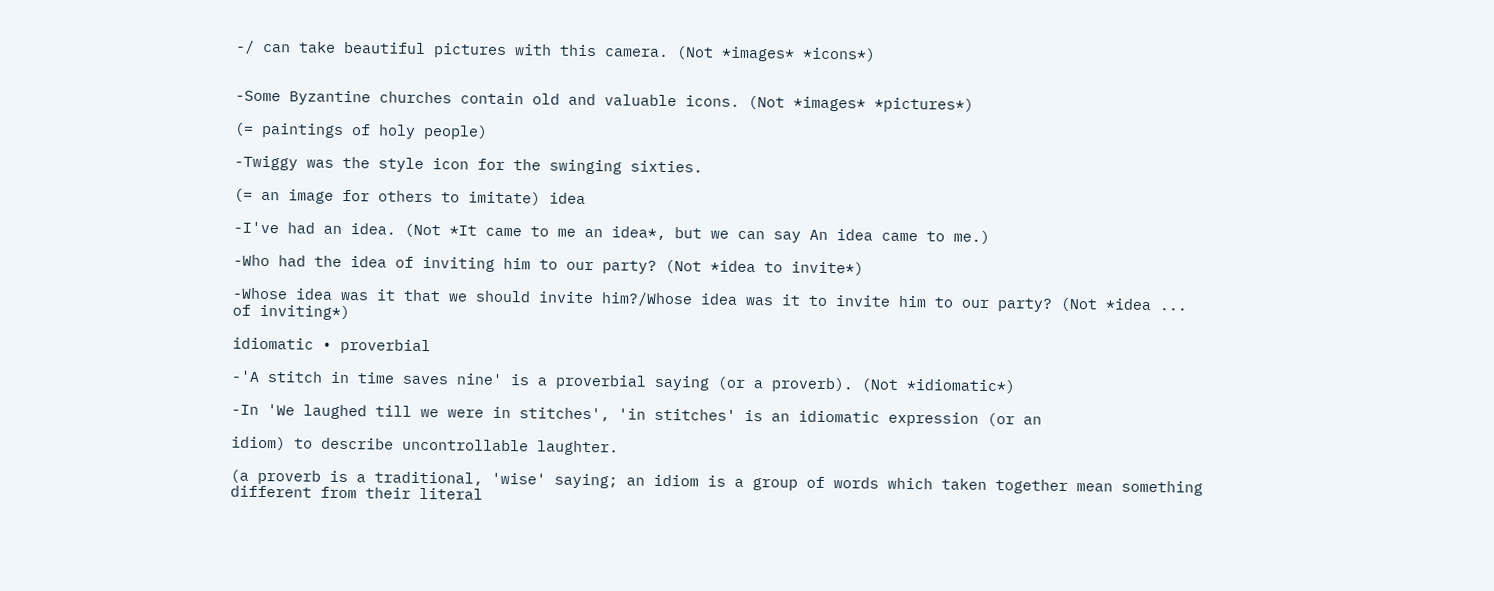-/ can take beautiful pictures with this camera. (Not *images* *icons*)


-Some Byzantine churches contain old and valuable icons. (Not *images* *pictures*)

(= paintings of holy people)

-Twiggy was the style icon for the swinging sixties.

(= an image for others to imitate) idea

-I've had an idea. (Not *It came to me an idea*, but we can say An idea came to me.)

-Who had the idea of inviting him to our party? (Not *idea to invite*)

-Whose idea was it that we should invite him?/Whose idea was it to invite him to our party? (Not *idea ... of inviting*)

idiomatic • proverbial

-'A stitch in time saves nine' is a proverbial saying (or a proverb). (Not *idiomatic*)

-In 'We laughed till we were in stitches', 'in stitches' is an idiomatic expression (or an

idiom) to describe uncontrollable laughter.

(a proverb is a traditional, 'wise' saying; an idiom is a group of words which taken together mean something different from their literal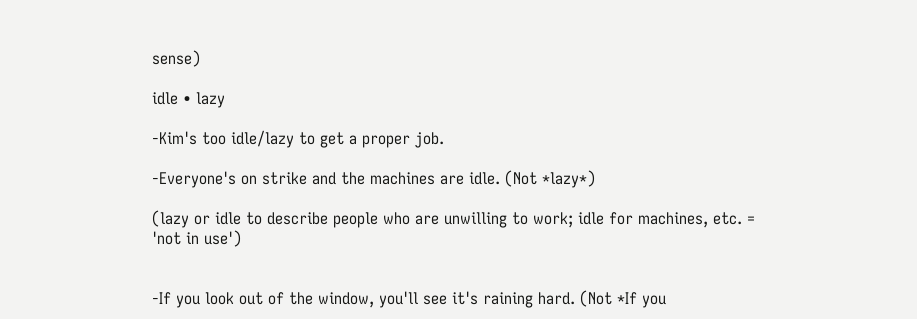sense)

idle • lazy

-Kim's too idle/lazy to get a proper job.

-Everyone's on strike and the machines are idle. (Not *lazy*)

(lazy or idle to describe people who are unwilling to work; idle for machines, etc. = 'not in use')


-If you look out of the window, you'll see it's raining hard. (Not *If you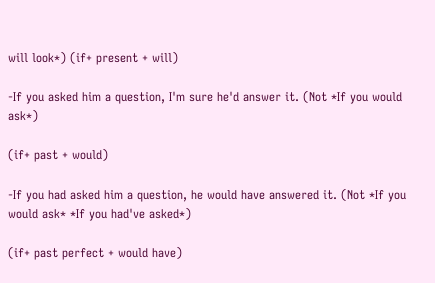will look*) (if+ present + will)

-If you asked him a question, I'm sure he'd answer it. (Not *If you would ask*)

(if+ past + would)

-If you had asked him a question, he would have answered it. (Not *If you would ask* *If you had've asked*)

(if+ past perfect + would have)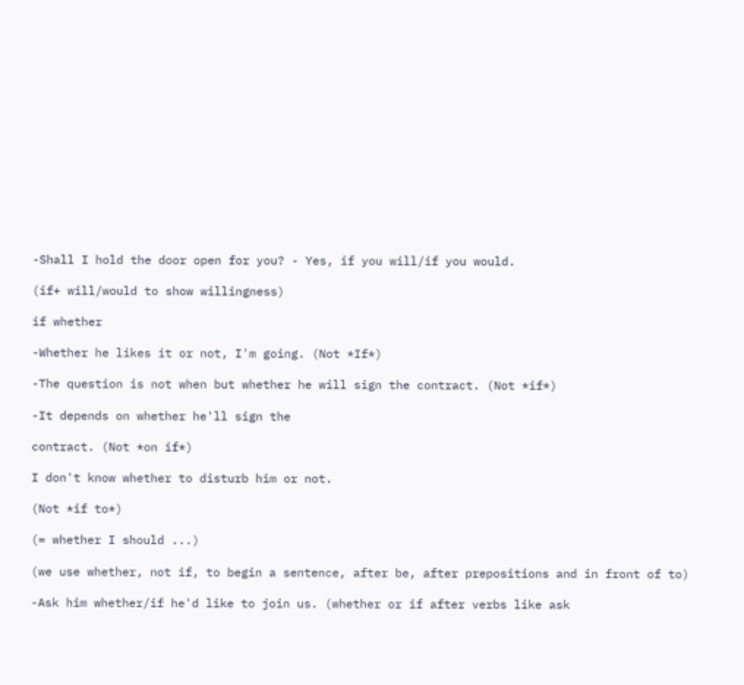-Shall I hold the door open for you? - Yes, if you will/if you would.

(if+ will/would to show willingness)

if whether

-Whether he likes it or not, I'm going. (Not *If*)

-The question is not when but whether he will sign the contract. (Not *if*)

-It depends on whether he'll sign the

contract. (Not *on if*)

I don't know whether to disturb him or not.

(Not *if to*)

(= whether I should ...)

(we use whether, not if, to begin a sentence, after be, after prepositions and in front of to)

-Ask him whether/if he'd like to join us. (whether or if after verbs like ask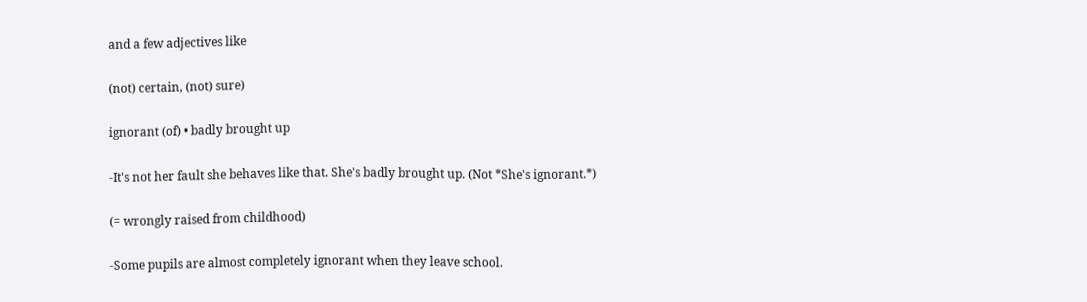and a few adjectives like

(not) certain, (not) sure)

ignorant (of) • badly brought up

-It's not her fault she behaves like that. She's badly brought up. (Not *She's ignorant.*)

(= wrongly raised from childhood)

-Some pupils are almost completely ignorant when they leave school.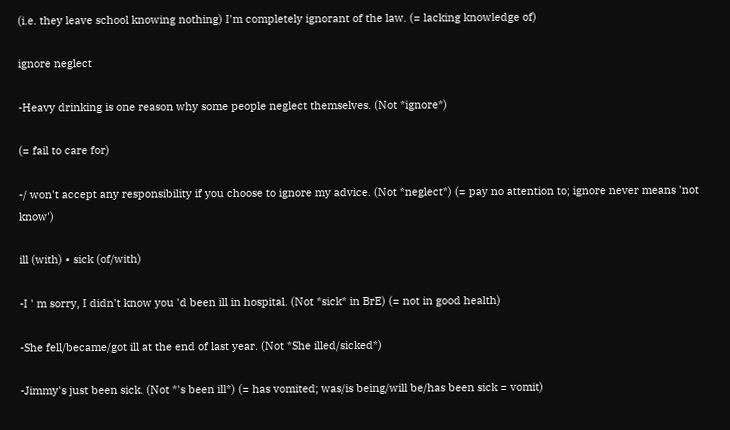(i.e. they leave school knowing nothing) I'm completely ignorant of the law. (= lacking knowledge of)

ignore neglect

-Heavy drinking is one reason why some people neglect themselves. (Not *ignore*)

(= fail to care for)

-/ won't accept any responsibility if you choose to ignore my advice. (Not *neglect*) (= pay no attention to; ignore never means 'not know')

ill (with) • sick (of/with)

-I ' m sorry, I didn't know you 'd been ill in hospital. (Not *sick* in BrE) (= not in good health)

-She fell/became/got ill at the end of last year. (Not *She illed/sicked*)

-Jimmy's just been sick. (Not *'s been ill*) (= has vomited; was/is being/will be/has been sick = vomit)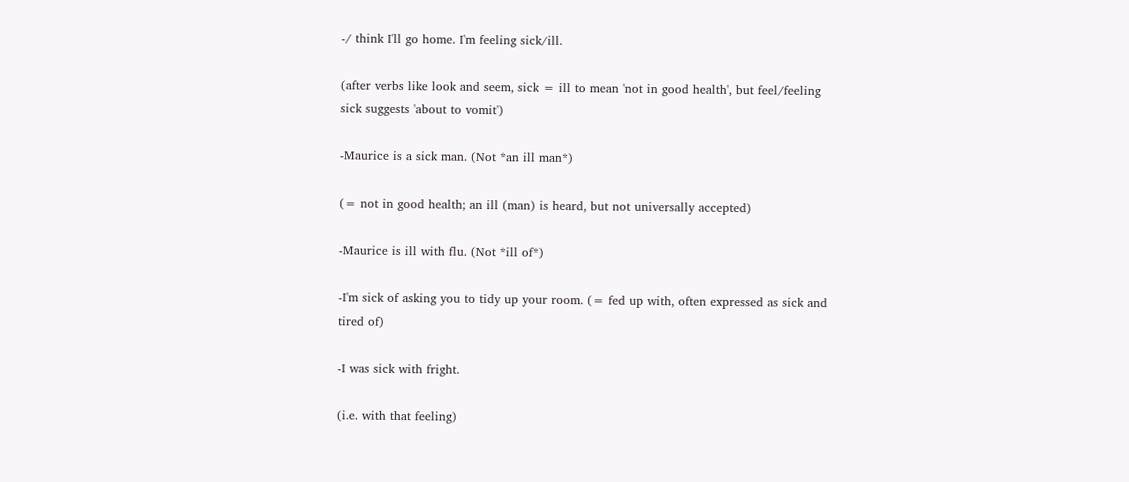-/ think I'll go home. I'm feeling sick/ill.

(after verbs like look and seem, sick = ill to mean 'not in good health', but feel/feeling sick suggests 'about to vomit')

-Maurice is a sick man. (Not *an ill man*)

(= not in good health; an ill (man) is heard, but not universally accepted)

-Maurice is ill with flu. (Not *ill of*)

-I'm sick of asking you to tidy up your room. (= fed up with, often expressed as sick and tired of)

-I was sick with fright.

(i.e. with that feeling)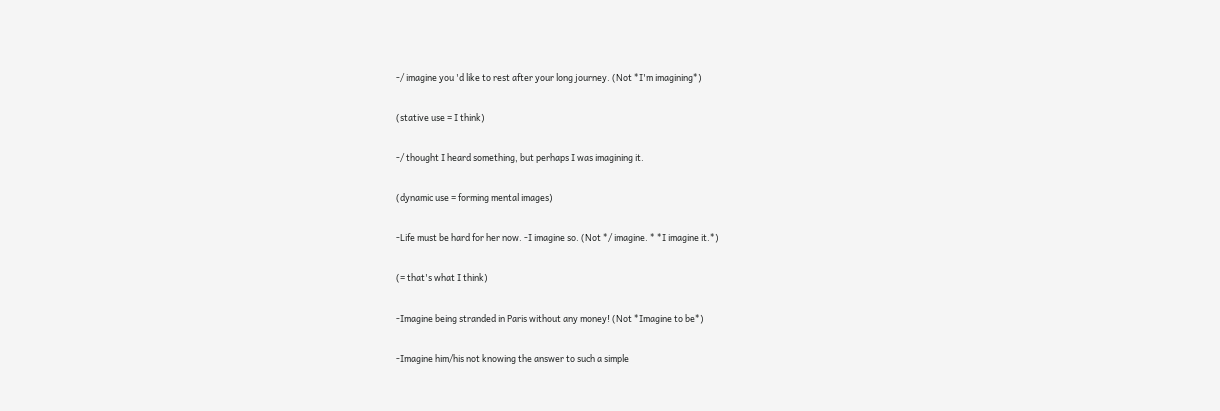-/ imagine you 'd like to rest after your long journey. (Not *I'm imagining*)

(stative use = I think)

-/ thought I heard something, but perhaps I was imagining it.

(dynamic use = forming mental images)

-Life must be hard for her now. -I imagine so. (Not */ imagine. * *I imagine it.*)

(= that's what I think)

-Imagine being stranded in Paris without any money! (Not *Imagine to be*)

-Imagine him/his not knowing the answer to such a simple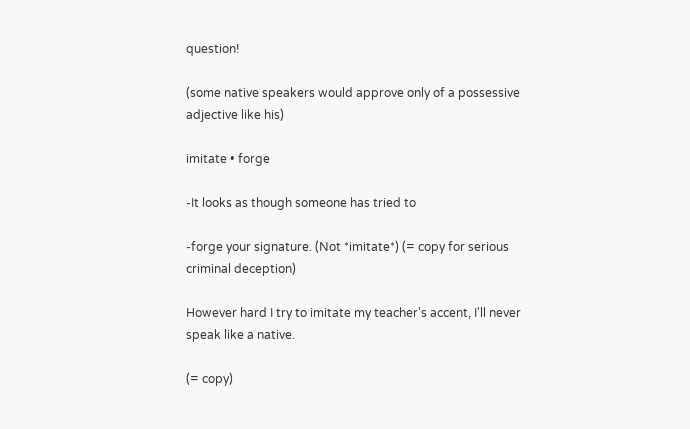question!

(some native speakers would approve only of a possessive adjective like his)

imitate • forge

-It looks as though someone has tried to

-forge your signature. (Not *imitate*) (= copy for serious criminal deception)

However hard I try to imitate my teacher's accent, I'll never speak like a native.

(= copy)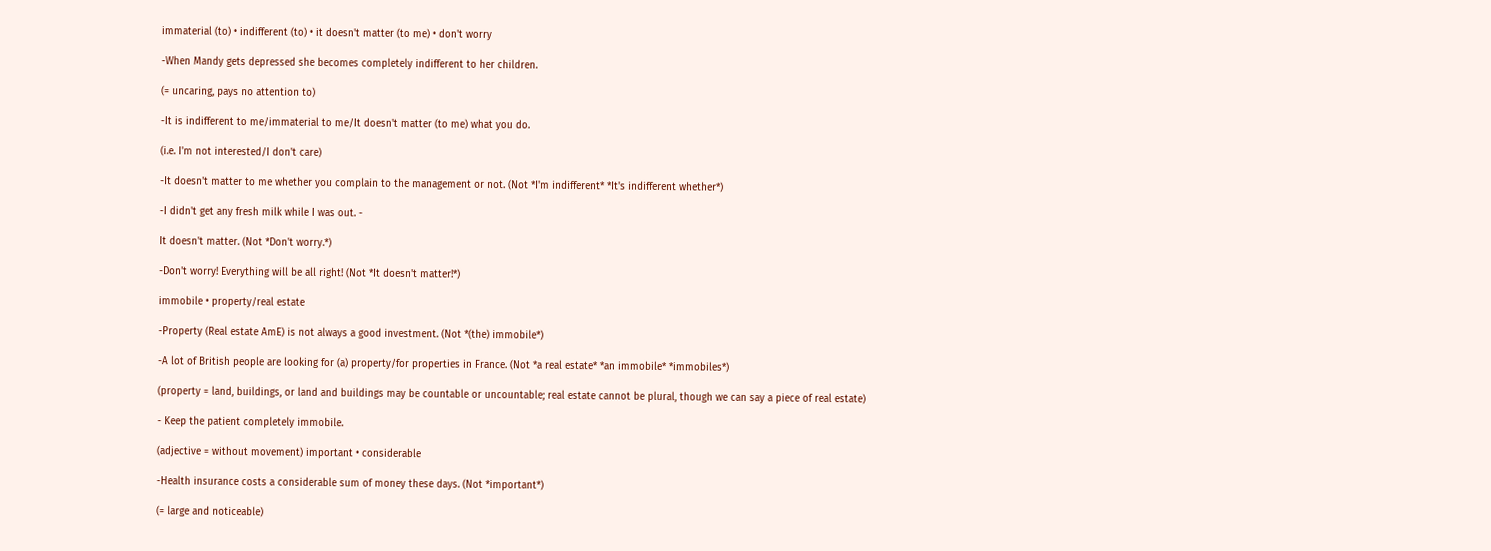immaterial (to) • indifferent (to) • it doesn't matter (to me) • don't worry

-When Mandy gets depressed she becomes completely indifferent to her children.

(= uncaring, pays no attention to)

-It is indifferent to me/immaterial to me/It doesn't matter (to me) what you do.

(i.e. I'm not interested/I don't care)

-It doesn't matter to me whether you complain to the management or not. (Not *I'm indifferent* *It's indifferent whether*)

-I didn't get any fresh milk while I was out. -

It doesn't matter. (Not *Don't worry.*)

-Don't worry! Everything will be all right! (Not *It doesn't matter!*)

immobile • property/real estate

-Property (Real estate AmE) is not always a good investment. (Not *(the) immobile*)

-A lot of British people are looking for (a) property/for properties in France. (Not *a real estate* *an immobile* *immobiles*)

(property = land, buildings, or land and buildings may be countable or uncountable; real estate cannot be plural, though we can say a piece of real estate)

- Keep the patient completely immobile.

(adjective = without movement) important • considerable

-Health insurance costs a considerable sum of money these days. (Not *important*)

(= large and noticeable)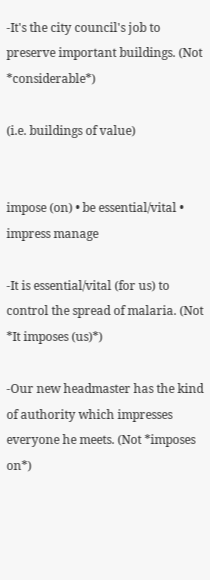-It's the city council's job to preserve important buildings. (Not *considerable*)

(i.e. buildings of value)


impose (on) • be essential/vital • impress manage

-It is essential/vital (for us) to control the spread of malaria. (Not *It imposes (us)*)

-Our new headmaster has the kind of authority which impresses everyone he meets. (Not *imposes on*)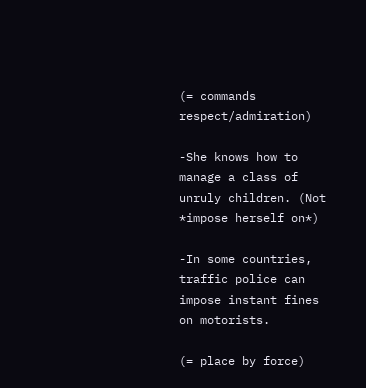(= commands respect/admiration)

-She knows how to manage a class of unruly children. (Not *impose herself on*)

-In some countries, traffic police can impose instant fines on motorists.

(= place by force)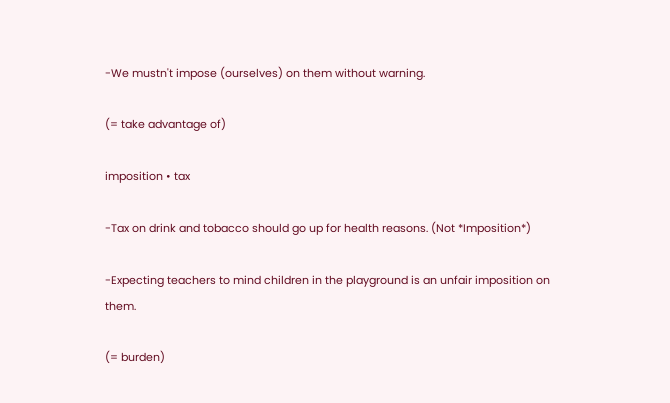-We mustn't impose (ourselves) on them without warning.

(= take advantage of)

imposition • tax

-Tax on drink and tobacco should go up for health reasons. (Not *Imposition*)

-Expecting teachers to mind children in the playground is an unfair imposition on them.

(= burden)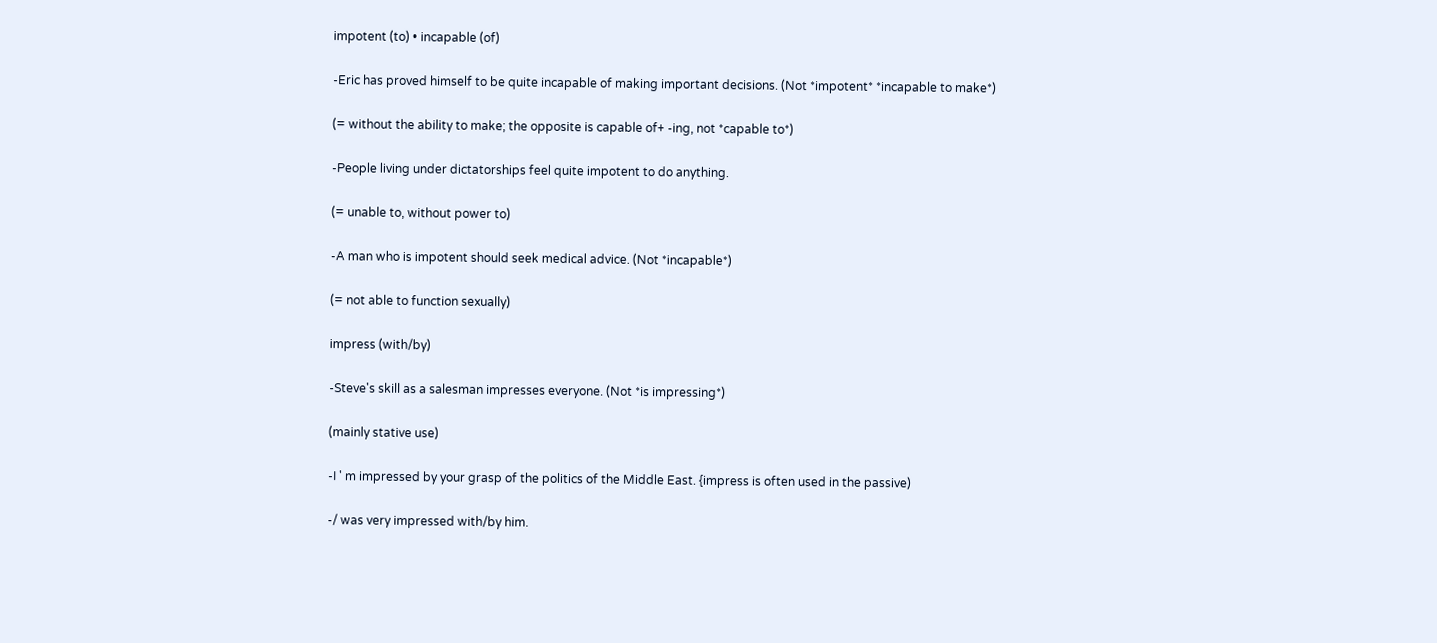impotent (to) • incapable (of)

-Eric has proved himself to be quite incapable of making important decisions. (Not *impotent* *incapable to make*)

(= without the ability to make; the opposite is capable of+ -ing, not *capable to*)

-People living under dictatorships feel quite impotent to do anything.

(= unable to, without power to)

-A man who is impotent should seek medical advice. (Not *incapable*)

(= not able to function sexually)

impress (with/by)

-Steve's skill as a salesman impresses everyone. (Not *is impressing*)

(mainly stative use)

-I ' m impressed by your grasp of the politics of the Middle East. {impress is often used in the passive)

-/ was very impressed with/by him.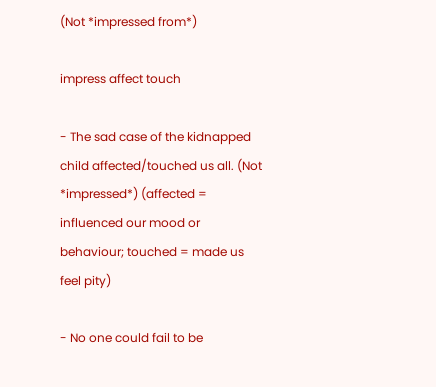(Not *impressed from*)

impress affect touch

- The sad case of the kidnapped child affected/touched us all. (Not *impressed*) (affected = influenced our mood or behaviour; touched = made us feel pity)

- No one could fail to be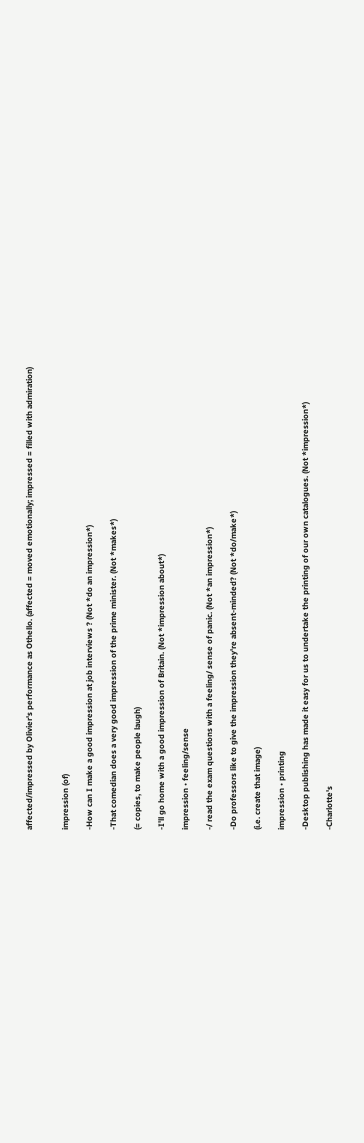affected/impressed by Olivier's performance as Othello. (affected = moved emotionally; impressed = filled with admiration)


impression (of)

-How can I make a good impression at job interviews ? (Not *do an impression*)

-That comedian does a very good impression of the prime minister. (Not *makes*)

(= copies, to make people laugh)

-I'll go home with a good impression of Britain. (Not *impression about*)

impression • feeling/sense

-/ read the exam questions with a feeling/ sense of panic. (Not *an impression*)

-Do professors like to give the impression they're absent-minded? (Not *do/make*)

(i.e. create that image)

impression • printing

-Desktop publishing has made it easy for us to undertake the printing of our own catalogues. (Not *impression*)

-Charlotte's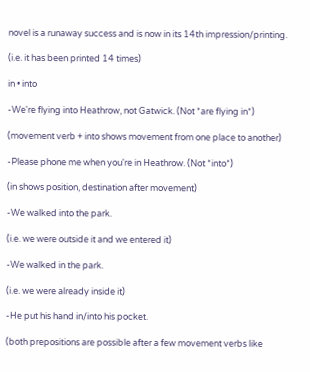novel is a runaway success and is now in its 14th impression/printing.

(i.e. it has been printed 14 times)

in • into

-We're flying into Heathrow, not Gatwick. (Not *are flying in*)

(movement verb + into shows movement from one place to another)

-Please phone me when you're in Heathrow. (Not *into*)

(in shows position, destination after movement)

-We walked into the park.

(i.e. we were outside it and we entered it)

-We walked in the park.

(i.e. we were already inside it)

-He put his hand in/into his pocket.

(both prepositions are possible after a few movement verbs like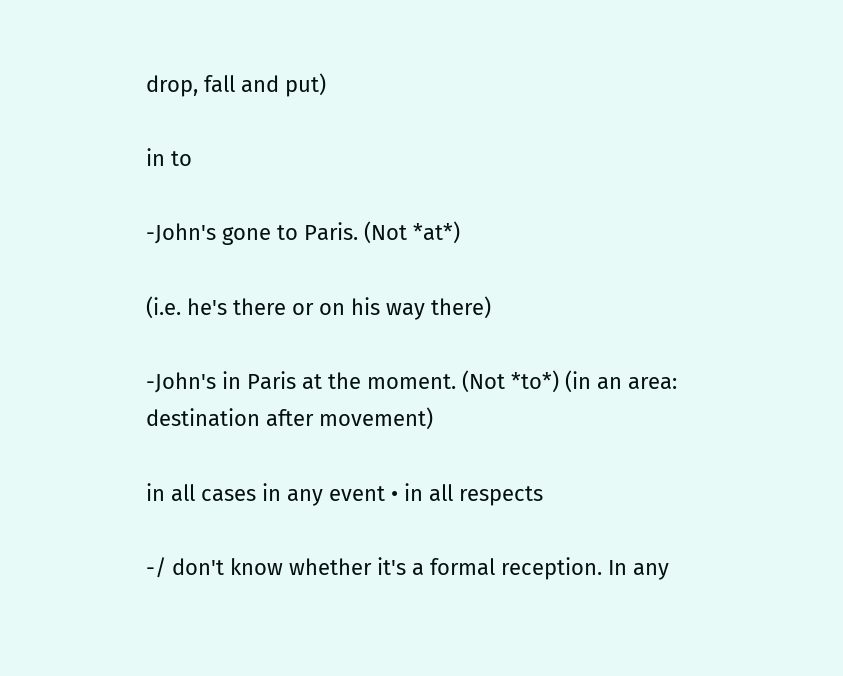drop, fall and put)

in to

-John's gone to Paris. (Not *at*)

(i.e. he's there or on his way there)

-John's in Paris at the moment. (Not *to*) (in an area: destination after movement)

in all cases in any event • in all respects

-/ don't know whether it's a formal reception. In any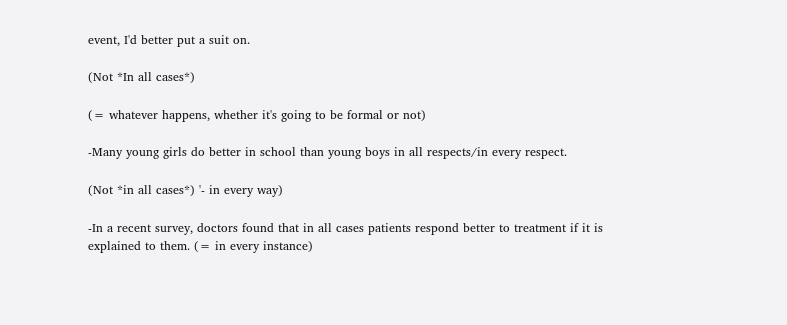event, I'd better put a suit on.

(Not *In all cases*)

(= whatever happens, whether it's going to be formal or not)

-Many young girls do better in school than young boys in all respects/in every respect.

(Not *in all cases*) '- in every way)

-In a recent survey, doctors found that in all cases patients respond better to treatment if it is explained to them. (= in every instance)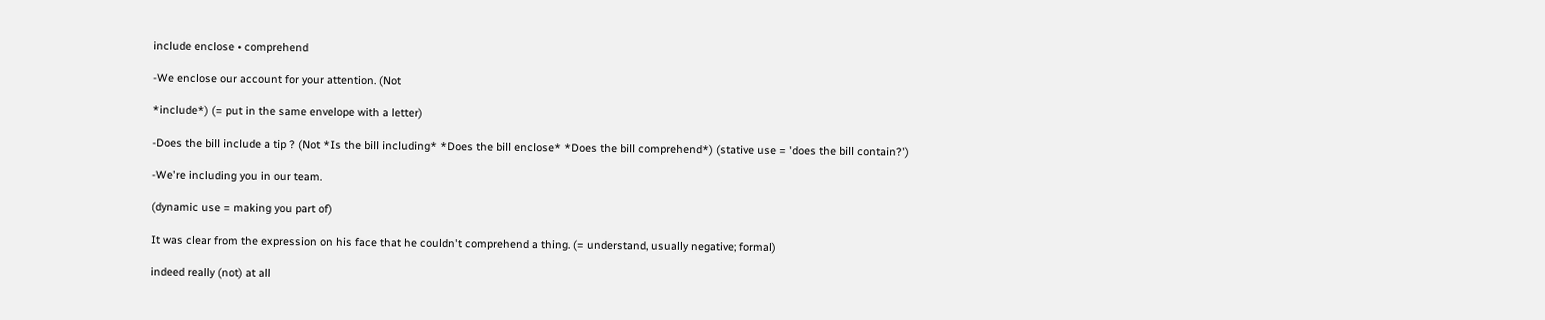include enclose • comprehend

-We enclose our account for your attention. (Not

*include*) (= put in the same envelope with a letter)

-Does the bill include a tip ? (Not *Is the bill including* *Does the bill enclose* *Does the bill comprehend*) (stative use = 'does the bill contain?')

-We're including you in our team.

(dynamic use = making you part of)

It was clear from the expression on his face that he couldn't comprehend a thing. (= understand, usually negative; formal)

indeed really (not) at all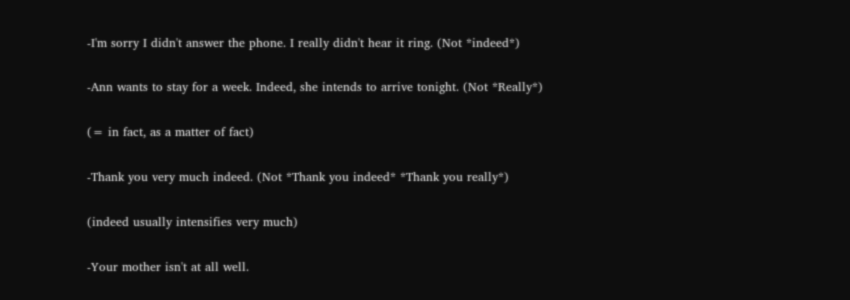-I'm sorry I didn't answer the phone. I really didn't hear it ring. (Not *indeed*)

-Ann wants to stay for a week. Indeed, she intends to arrive tonight. (Not *Really*)

(= in fact, as a matter of fact)

-Thank you very much indeed. (Not *Thank you indeed* *Thank you really*)

(indeed usually intensifies very much)

-Your mother isn't at all well.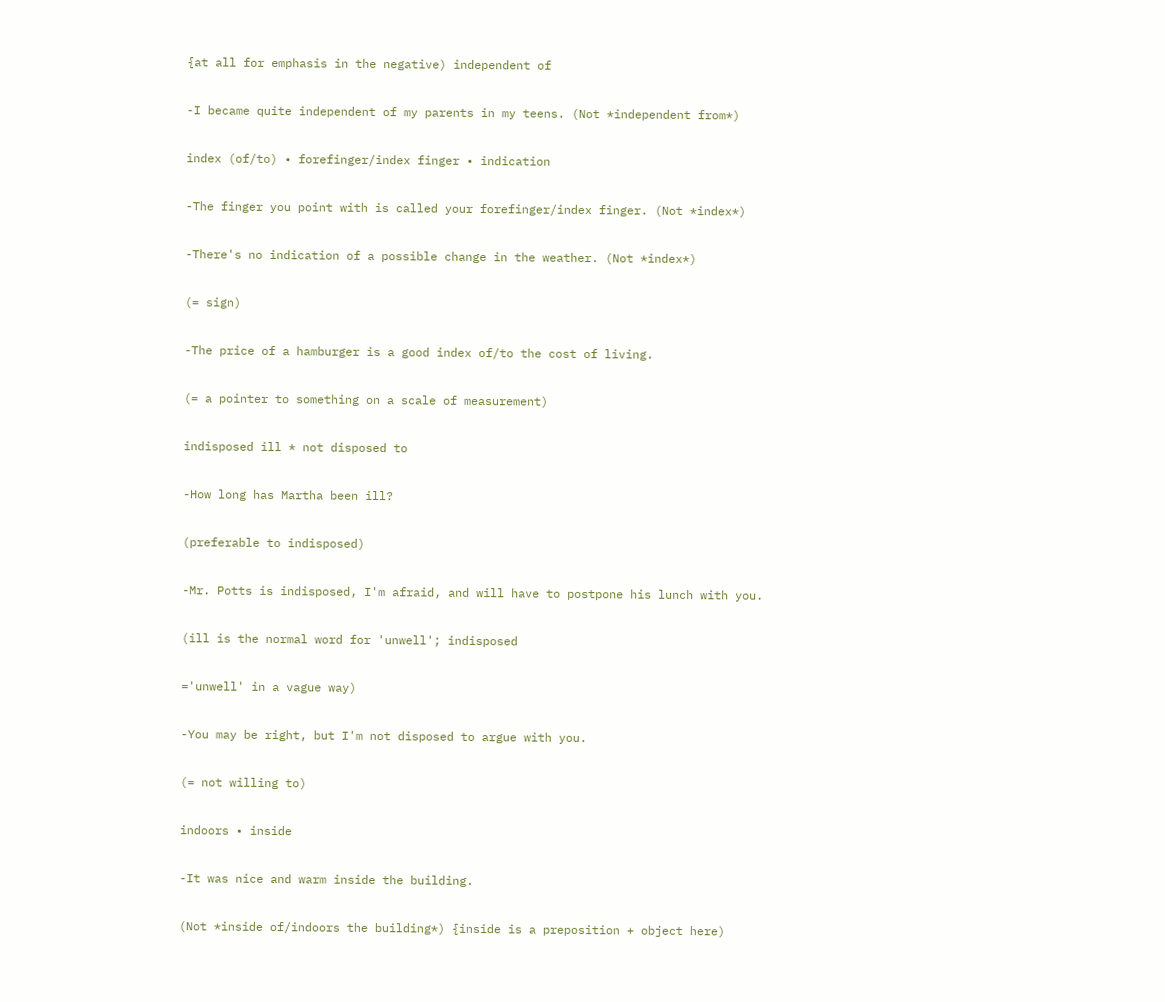{at all for emphasis in the negative) independent of

-I became quite independent of my parents in my teens. (Not *independent from*)

index (of/to) • forefinger/index finger • indication

-The finger you point with is called your forefinger/index finger. (Not *index*)

-There's no indication of a possible change in the weather. (Not *index*)

(= sign)

-The price of a hamburger is a good index of/to the cost of living.

(= a pointer to something on a scale of measurement)

indisposed ill * not disposed to

-How long has Martha been ill?

(preferable to indisposed)

-Mr. Potts is indisposed, I'm afraid, and will have to postpone his lunch with you.

(ill is the normal word for 'unwell'; indisposed

='unwell' in a vague way)

-You may be right, but I'm not disposed to argue with you.

(= not willing to)

indoors • inside

-It was nice and warm inside the building.

(Not *inside of/indoors the building*) {inside is a preposition + object here)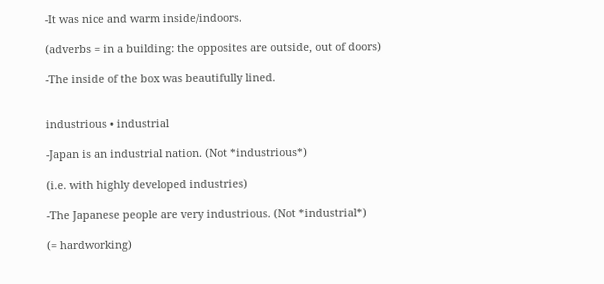-It was nice and warm inside/indoors.

(adverbs = in a building: the opposites are outside, out of doors)

-The inside of the box was beautifully lined.


industrious • industrial

-Japan is an industrial nation. (Not *industrious*)

(i.e. with highly developed industries)

-The Japanese people are very industrious. (Not *industrial*)

(= hardworking)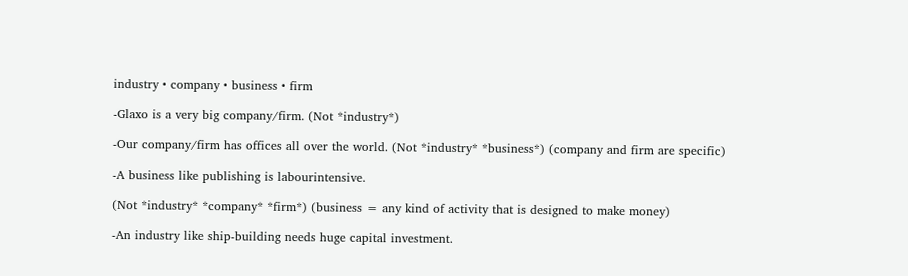industry • company • business • firm

-Glaxo is a very big company/firm. (Not *industry*)

-Our company/firm has offices all over the world. (Not *industry* *business*) (company and firm are specific)

-A business like publishing is labourintensive.

(Not *industry* *company* *firm*) (business = any kind of activity that is designed to make money)

-An industry like ship-building needs huge capital investment.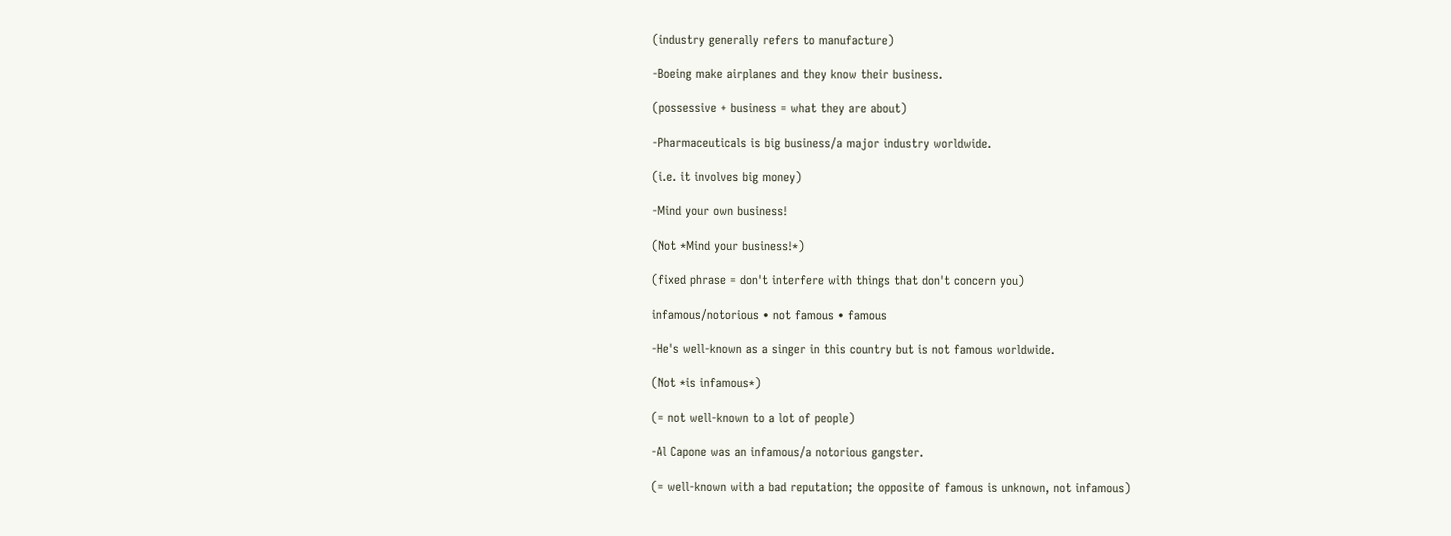(industry generally refers to manufacture)

-Boeing make airplanes and they know their business.

(possessive + business = what they are about)

-Pharmaceuticals is big business/a major industry worldwide.

(i.e. it involves big money)

-Mind your own business!

(Not *Mind your business!*)

(fixed phrase = don't interfere with things that don't concern you)

infamous/notorious • not famous • famous

-He's well-known as a singer in this country but is not famous worldwide.

(Not *is infamous*)

(= not well-known to a lot of people)

-Al Capone was an infamous/a notorious gangster.

(= well-known with a bad reputation; the opposite of famous is unknown, not infamous)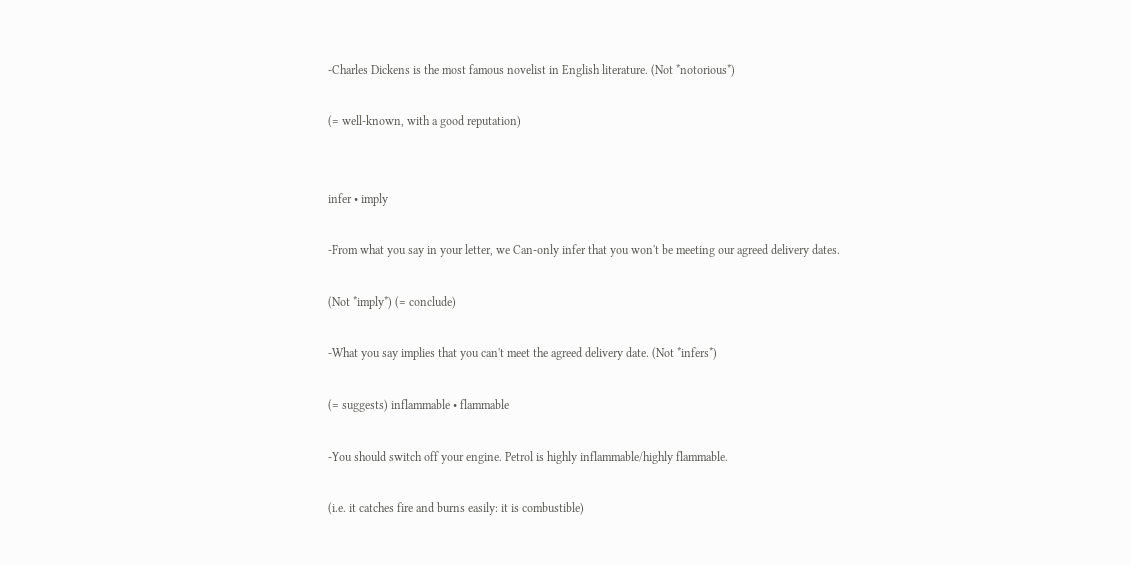-Charles Dickens is the most famous novelist in English literature. (Not *notorious*)

(= well-known, with a good reputation)


infer • imply

-From what you say in your letter, we Can-only infer that you won't be meeting our agreed delivery dates.

(Not *imply*) (= conclude)

-What you say implies that you can't meet the agreed delivery date. (Not *infers*)

(= suggests) inflammable • flammable

-You should switch off your engine. Petrol is highly inflammable/highly flammable.

(i.e. it catches fire and burns easily: it is combustible)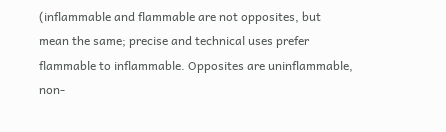(inflammable and flammable are not opposites, but mean the same; precise and technical uses prefer flammable to inflammable. Opposites are uninflammable, non-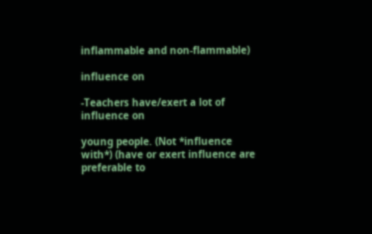inflammable and non-flammable)

influence on

-Teachers have/exert a lot of influence on

young people. (Not *influence with*) (have or exert influence are preferable to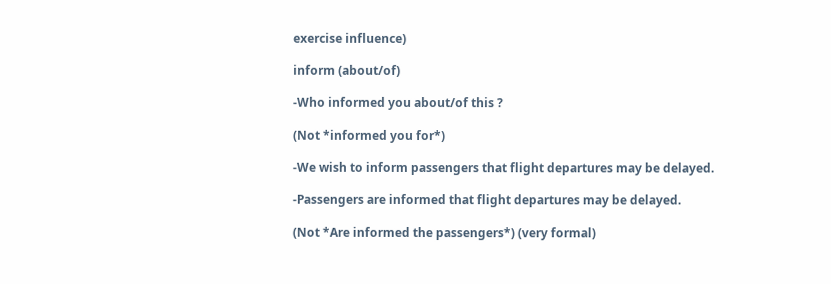exercise influence)

inform (about/of)

-Who informed you about/of this ?

(Not *informed you for*)

-We wish to inform passengers that flight departures may be delayed.

-Passengers are informed that flight departures may be delayed.

(Not *Are informed the passengers*) (very formal)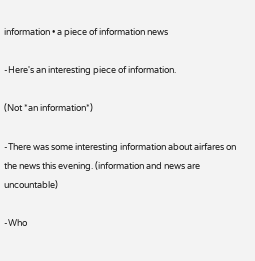information • a piece of information news

-Here's an interesting piece of information.

(Not *an information*)

-There was some interesting information about airfares on the news this evening. (information and news are uncountable)

-Who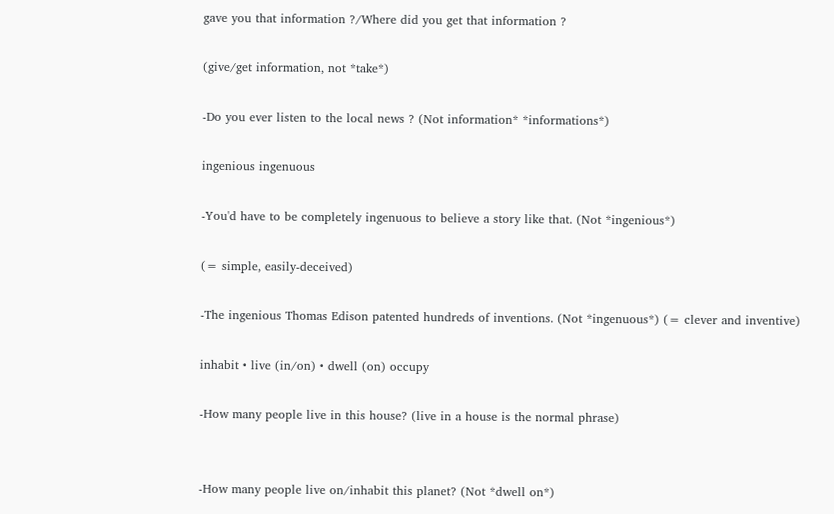gave you that information ?/Where did you get that information ?

(give/get information, not *take*)

-Do you ever listen to the local news ? (Not information* *informations*)

ingenious ingenuous

-You'd have to be completely ingenuous to believe a story like that. (Not *ingenious*)

(= simple, easily-deceived)

-The ingenious Thomas Edison patented hundreds of inventions. (Not *ingenuous*) (= clever and inventive)

inhabit • live (in/on) • dwell (on) occupy

-How many people live in this house? (live in a house is the normal phrase)


-How many people live on/inhabit this planet? (Not *dwell on*)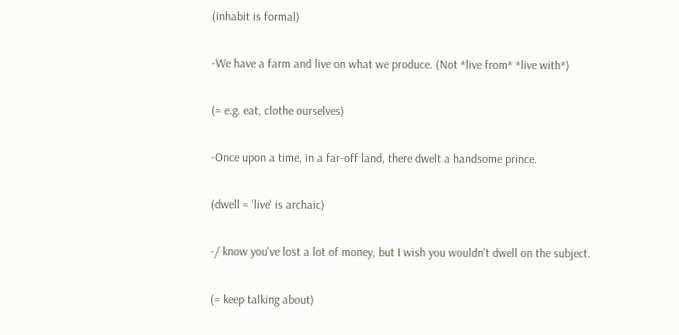(inhabit is formal)

-We have a farm and live on what we produce. (Not *live from* *live with*)

(= e.g. eat, clothe ourselves)

-Once upon a time, in a far-off land, there dwelt a handsome prince.

(dwell = 'live' is archaic)

-/ know you've lost a lot of money, but I wish you wouldn't dwell on the subject.

(= keep talking about)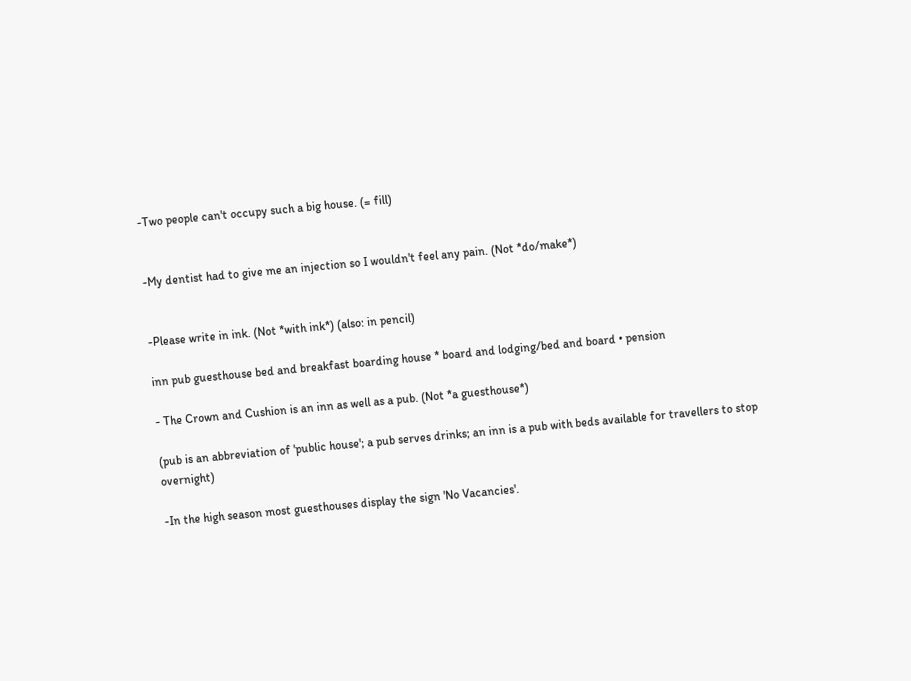-Two people can't occupy such a big house. (= fill)


-My dentist had to give me an injection so I wouldn't feel any pain. (Not *do/make*)


-Please write in ink. (Not *with ink*) (also: in pencil)

inn pub guesthouse bed and breakfast boarding house * board and lodging/bed and board • pension

- The Crown and Cushion is an inn as well as a pub. (Not *a guesthouse*)

(pub is an abbreviation of 'public house'; a pub serves drinks; an inn is a pub with beds available for travellers to stop overnight)

-In the high season most guesthouses display the sign 'No Vacancies'.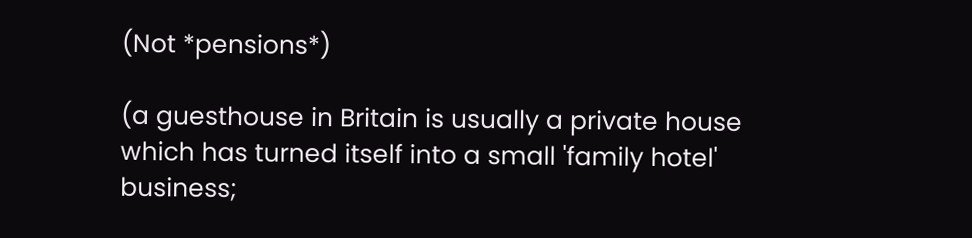(Not *pensions*)

(a guesthouse in Britain is usually a private house which has turned itself into a small 'family hotel' business;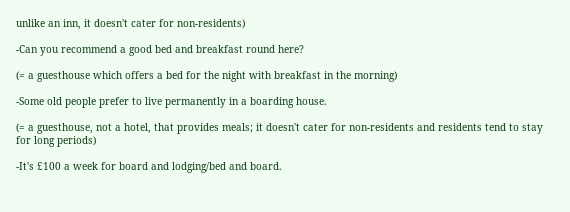unlike an inn, it doesn't cater for non-residents)

-Can you recommend a good bed and breakfast round here?

(= a guesthouse which offers a bed for the night with breakfast in the morning)

-Some old people prefer to live permanently in a boarding house.

(= a guesthouse, not a hotel, that provides meals; it doesn't cater for non-residents and residents tend to stay for long periods)

-It's £100 a week for board and lodging/bed and board.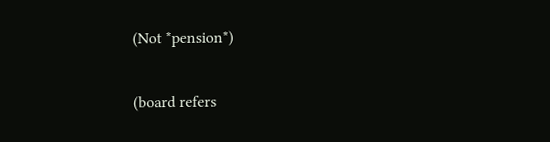(Not *pension*)

(board refers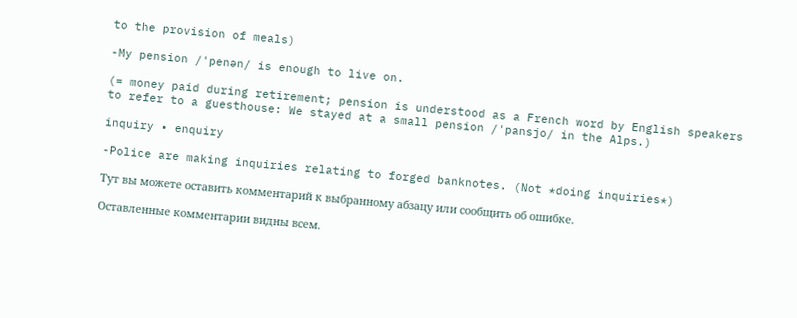to the provision of meals)

-My pension /'penən/ is enough to live on.

(= money paid during retirement; pension is understood as a French word by English speakers to refer to a guesthouse: We stayed at a small pension /'pansjo/ in the Alps.)

inquiry • enquiry

-Police are making inquiries relating to forged banknotes. (Not *doing inquiries*)

Тут вы можете оставить комментарий к выбранному абзацу или сообщить об ошибке.

Оставленные комментарии видны всем.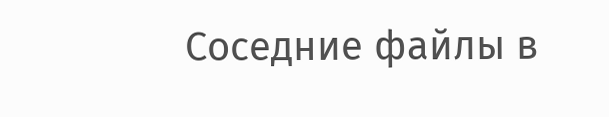Соседние файлы в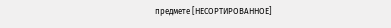предмете [НЕСОРТИРОВАННОЕ]